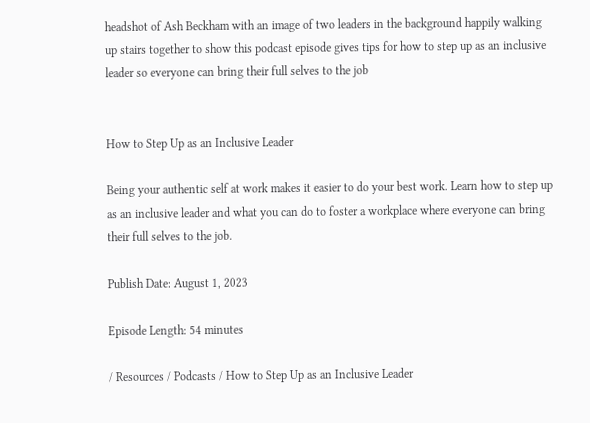headshot of Ash Beckham with an image of two leaders in the background happily walking up stairs together to show this podcast episode gives tips for how to step up as an inclusive leader so everyone can bring their full selves to the job


How to Step Up as an Inclusive Leader

Being your authentic self at work makes it easier to do your best work. Learn how to step up as an inclusive leader and what you can do to foster a workplace where everyone can bring their full selves to the job.

Publish Date: August 1, 2023

Episode Length: 54 minutes

/ Resources / Podcasts / How to Step Up as an Inclusive Leader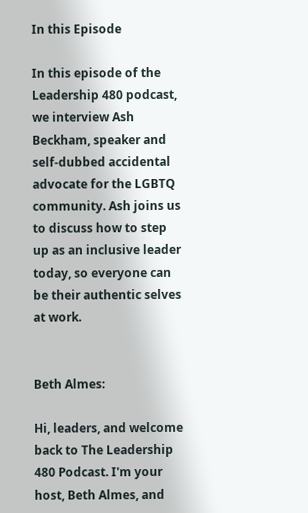In this Episode

In this episode of the Leadership 480 podcast, we interview Ash Beckham, speaker and self-dubbed accidental advocate for the LGBTQ community. Ash joins us to discuss how to step up as an inclusive leader today, so everyone can be their authentic selves at work.


Beth Almes:

Hi, leaders, and welcome back to The Leadership 480 Podcast. I'm your host, Beth Almes, and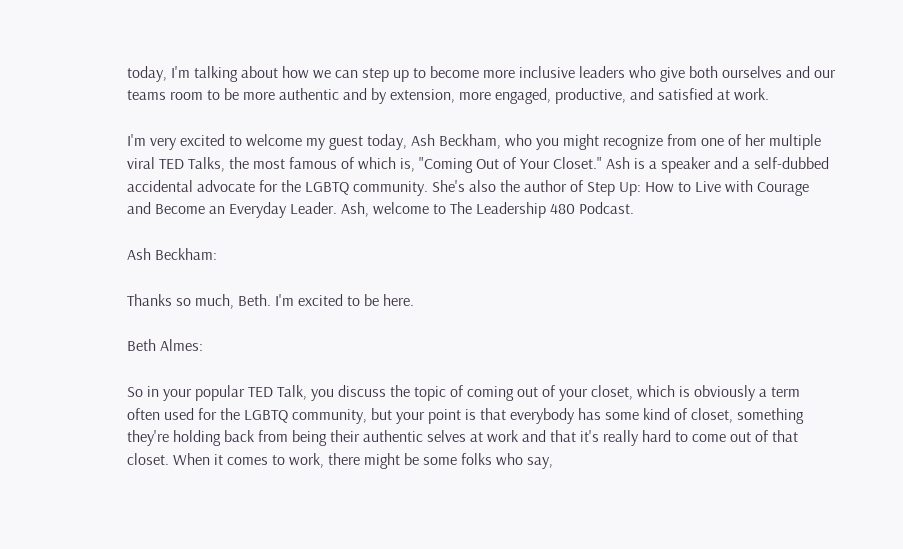today, I'm talking about how we can step up to become more inclusive leaders who give both ourselves and our teams room to be more authentic and by extension, more engaged, productive, and satisfied at work.

I'm very excited to welcome my guest today, Ash Beckham, who you might recognize from one of her multiple viral TED Talks, the most famous of which is, "Coming Out of Your Closet." Ash is a speaker and a self-dubbed accidental advocate for the LGBTQ community. She's also the author of Step Up: How to Live with Courage and Become an Everyday Leader. Ash, welcome to The Leadership 480 Podcast.

Ash Beckham:

Thanks so much, Beth. I'm excited to be here.

Beth Almes:

So in your popular TED Talk, you discuss the topic of coming out of your closet, which is obviously a term often used for the LGBTQ community, but your point is that everybody has some kind of closet, something they're holding back from being their authentic selves at work and that it's really hard to come out of that closet. When it comes to work, there might be some folks who say,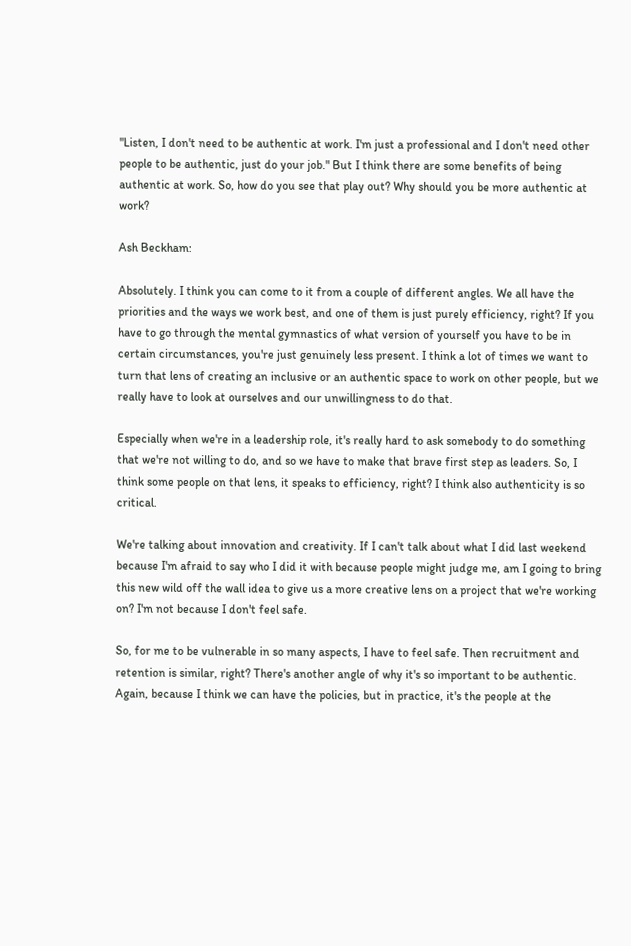"Listen, I don't need to be authentic at work. I'm just a professional and I don't need other people to be authentic, just do your job." But I think there are some benefits of being authentic at work. So, how do you see that play out? Why should you be more authentic at work?

Ash Beckham:

Absolutely. I think you can come to it from a couple of different angles. We all have the priorities and the ways we work best, and one of them is just purely efficiency, right? If you have to go through the mental gymnastics of what version of yourself you have to be in certain circumstances, you're just genuinely less present. I think a lot of times we want to turn that lens of creating an inclusive or an authentic space to work on other people, but we really have to look at ourselves and our unwillingness to do that.

Especially when we're in a leadership role, it's really hard to ask somebody to do something that we're not willing to do, and so we have to make that brave first step as leaders. So, I think some people on that lens, it speaks to efficiency, right? I think also authenticity is so critical.

We're talking about innovation and creativity. If I can't talk about what I did last weekend because I'm afraid to say who I did it with because people might judge me, am I going to bring this new wild off the wall idea to give us a more creative lens on a project that we're working on? I'm not because I don't feel safe.

So, for me to be vulnerable in so many aspects, I have to feel safe. Then recruitment and retention is similar, right? There's another angle of why it's so important to be authentic. Again, because I think we can have the policies, but in practice, it's the people at the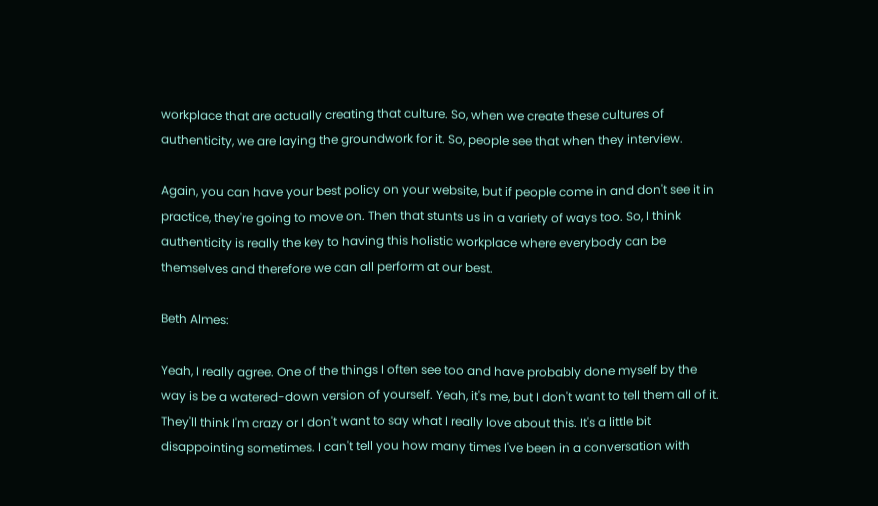workplace that are actually creating that culture. So, when we create these cultures of authenticity, we are laying the groundwork for it. So, people see that when they interview.

Again, you can have your best policy on your website, but if people come in and don't see it in practice, they're going to move on. Then that stunts us in a variety of ways too. So, I think authenticity is really the key to having this holistic workplace where everybody can be themselves and therefore we can all perform at our best.

Beth Almes:

Yeah, I really agree. One of the things I often see too and have probably done myself by the way is be a watered-down version of yourself. Yeah, it's me, but I don't want to tell them all of it. They'll think I'm crazy or I don't want to say what I really love about this. It's a little bit disappointing sometimes. I can't tell you how many times I've been in a conversation with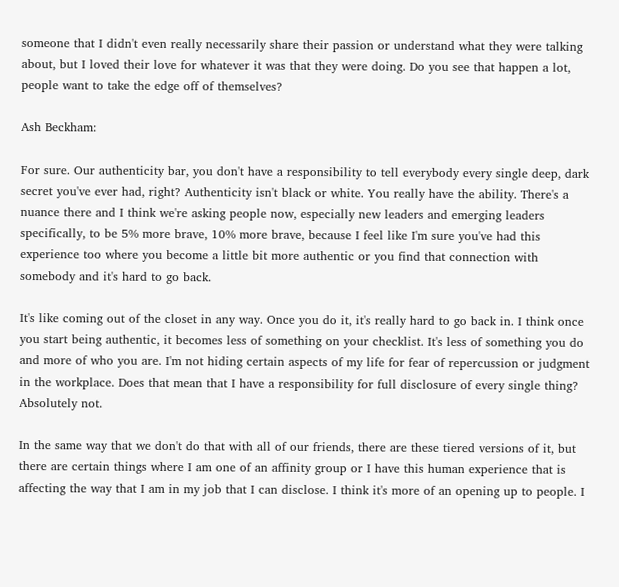someone that I didn't even really necessarily share their passion or understand what they were talking about, but I loved their love for whatever it was that they were doing. Do you see that happen a lot, people want to take the edge off of themselves?

Ash Beckham:

For sure. Our authenticity bar, you don't have a responsibility to tell everybody every single deep, dark secret you've ever had, right? Authenticity isn't black or white. You really have the ability. There's a nuance there and I think we're asking people now, especially new leaders and emerging leaders specifically, to be 5% more brave, 10% more brave, because I feel like I'm sure you've had this experience too where you become a little bit more authentic or you find that connection with somebody and it's hard to go back.

It's like coming out of the closet in any way. Once you do it, it's really hard to go back in. I think once you start being authentic, it becomes less of something on your checklist. It's less of something you do and more of who you are. I'm not hiding certain aspects of my life for fear of repercussion or judgment in the workplace. Does that mean that I have a responsibility for full disclosure of every single thing? Absolutely not.

In the same way that we don't do that with all of our friends, there are these tiered versions of it, but there are certain things where I am one of an affinity group or I have this human experience that is affecting the way that I am in my job that I can disclose. I think it's more of an opening up to people. I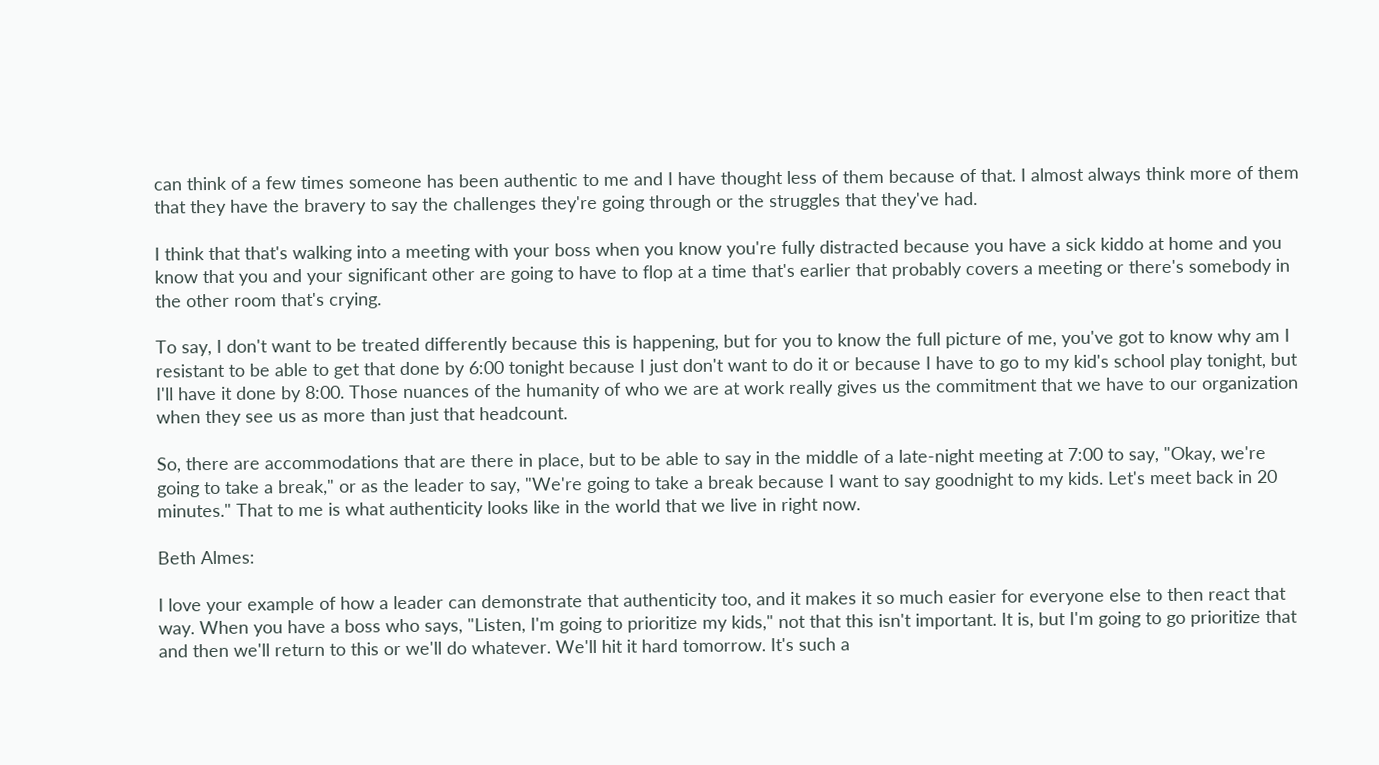can think of a few times someone has been authentic to me and I have thought less of them because of that. I almost always think more of them that they have the bravery to say the challenges they're going through or the struggles that they've had.

I think that that's walking into a meeting with your boss when you know you're fully distracted because you have a sick kiddo at home and you know that you and your significant other are going to have to flop at a time that's earlier that probably covers a meeting or there's somebody in the other room that's crying.

To say, I don't want to be treated differently because this is happening, but for you to know the full picture of me, you've got to know why am I resistant to be able to get that done by 6:00 tonight because I just don't want to do it or because I have to go to my kid's school play tonight, but I'll have it done by 8:00. Those nuances of the humanity of who we are at work really gives us the commitment that we have to our organization when they see us as more than just that headcount.

So, there are accommodations that are there in place, but to be able to say in the middle of a late-night meeting at 7:00 to say, "Okay, we're going to take a break," or as the leader to say, "We're going to take a break because I want to say goodnight to my kids. Let's meet back in 20 minutes." That to me is what authenticity looks like in the world that we live in right now.

Beth Almes:

I love your example of how a leader can demonstrate that authenticity too, and it makes it so much easier for everyone else to then react that way. When you have a boss who says, "Listen, I'm going to prioritize my kids," not that this isn't important. It is, but I'm going to go prioritize that and then we'll return to this or we'll do whatever. We'll hit it hard tomorrow. It's such a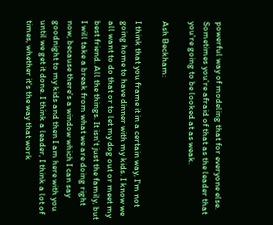powerful way of modeling that for everyone else. Sometimes you're afraid of that as the leader that you're going to be looked at as weak.

Ash Beckham:

I think that you frame it in a certain way, I'm not going home to have dinner with my kids. I know we all want to do that or to let my dog out or meet my best friend. All the things. It isn't just the family, but I will take a break from what we are doing right now, because there's a window which I can say goodnight to my kids and then I am here with you until we get it done. I think a leader, I think a lot of times, whether it's the way that work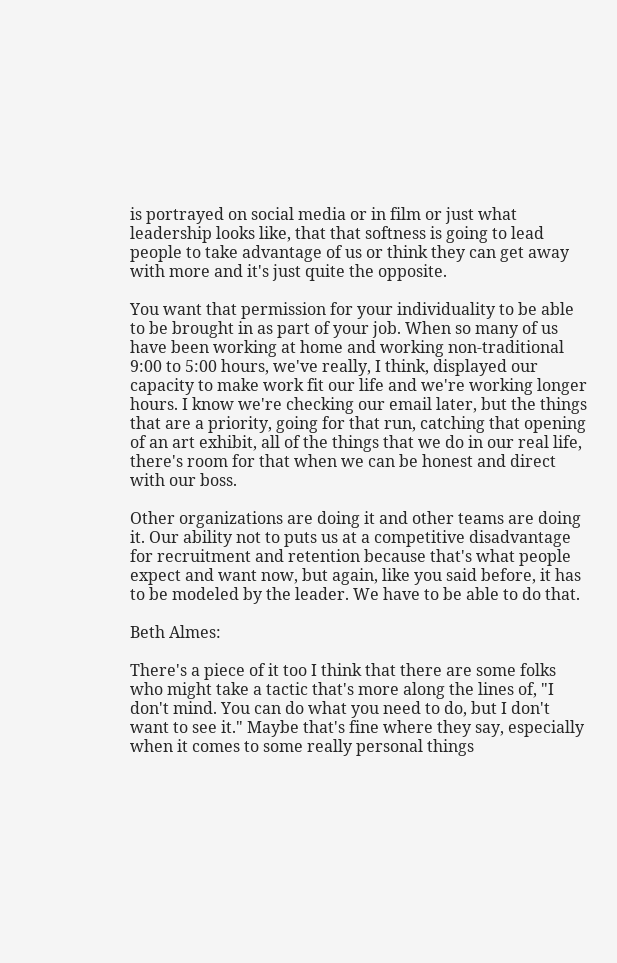is portrayed on social media or in film or just what leadership looks like, that that softness is going to lead people to take advantage of us or think they can get away with more and it's just quite the opposite.

You want that permission for your individuality to be able to be brought in as part of your job. When so many of us have been working at home and working non-traditional 9:00 to 5:00 hours, we've really, I think, displayed our capacity to make work fit our life and we're working longer hours. I know we're checking our email later, but the things that are a priority, going for that run, catching that opening of an art exhibit, all of the things that we do in our real life, there's room for that when we can be honest and direct with our boss.

Other organizations are doing it and other teams are doing it. Our ability not to puts us at a competitive disadvantage for recruitment and retention because that's what people expect and want now, but again, like you said before, it has to be modeled by the leader. We have to be able to do that.

Beth Almes:

There's a piece of it too I think that there are some folks who might take a tactic that's more along the lines of, "I don't mind. You can do what you need to do, but I don't want to see it." Maybe that's fine where they say, especially when it comes to some really personal things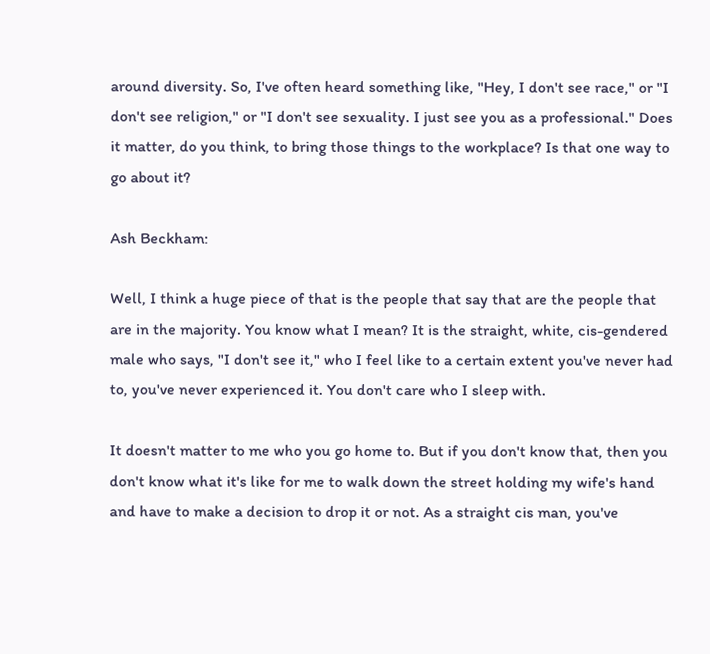around diversity. So, I've often heard something like, "Hey, I don't see race," or "I don't see religion," or "I don't see sexuality. I just see you as a professional." Does it matter, do you think, to bring those things to the workplace? Is that one way to go about it?

Ash Beckham:

Well, I think a huge piece of that is the people that say that are the people that are in the majority. You know what I mean? It is the straight, white, cis-gendered male who says, "I don't see it," who I feel like to a certain extent you've never had to, you've never experienced it. You don't care who I sleep with.

It doesn't matter to me who you go home to. But if you don't know that, then you don't know what it's like for me to walk down the street holding my wife's hand and have to make a decision to drop it or not. As a straight cis man, you've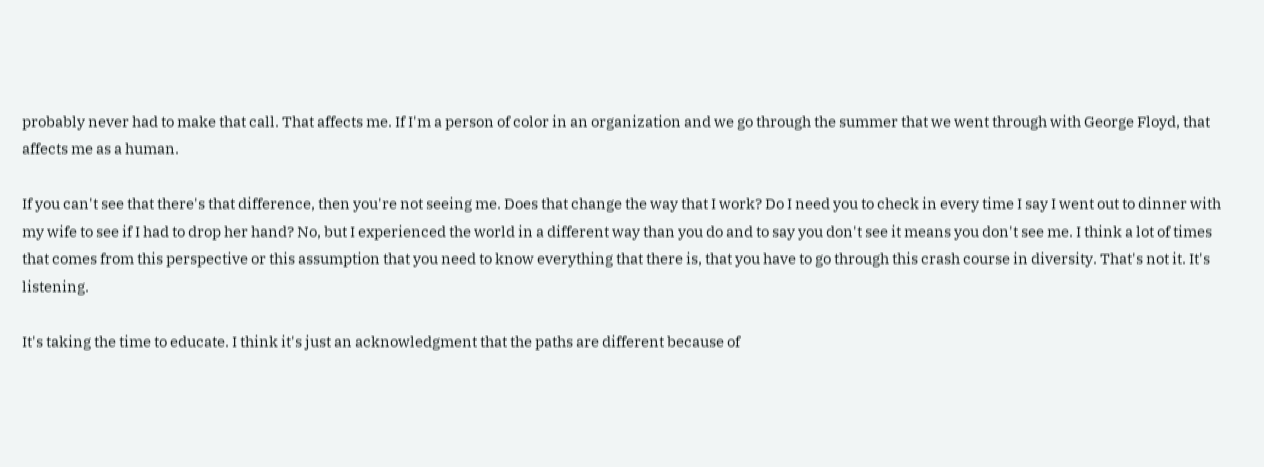probably never had to make that call. That affects me. If I'm a person of color in an organization and we go through the summer that we went through with George Floyd, that affects me as a human.

If you can't see that there's that difference, then you're not seeing me. Does that change the way that I work? Do I need you to check in every time I say I went out to dinner with my wife to see if I had to drop her hand? No, but I experienced the world in a different way than you do and to say you don't see it means you don't see me. I think a lot of times that comes from this perspective or this assumption that you need to know everything that there is, that you have to go through this crash course in diversity. That's not it. It's listening.

It's taking the time to educate. I think it's just an acknowledgment that the paths are different because of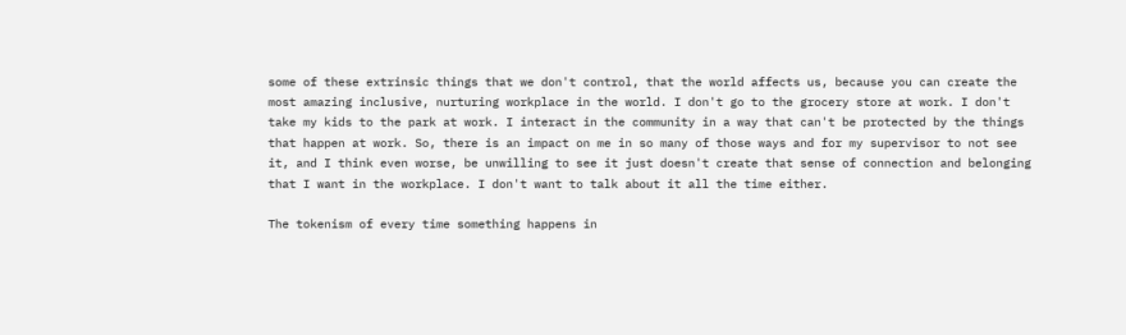some of these extrinsic things that we don't control, that the world affects us, because you can create the most amazing inclusive, nurturing workplace in the world. I don't go to the grocery store at work. I don't take my kids to the park at work. I interact in the community in a way that can't be protected by the things that happen at work. So, there is an impact on me in so many of those ways and for my supervisor to not see it, and I think even worse, be unwilling to see it just doesn't create that sense of connection and belonging that I want in the workplace. I don't want to talk about it all the time either.

The tokenism of every time something happens in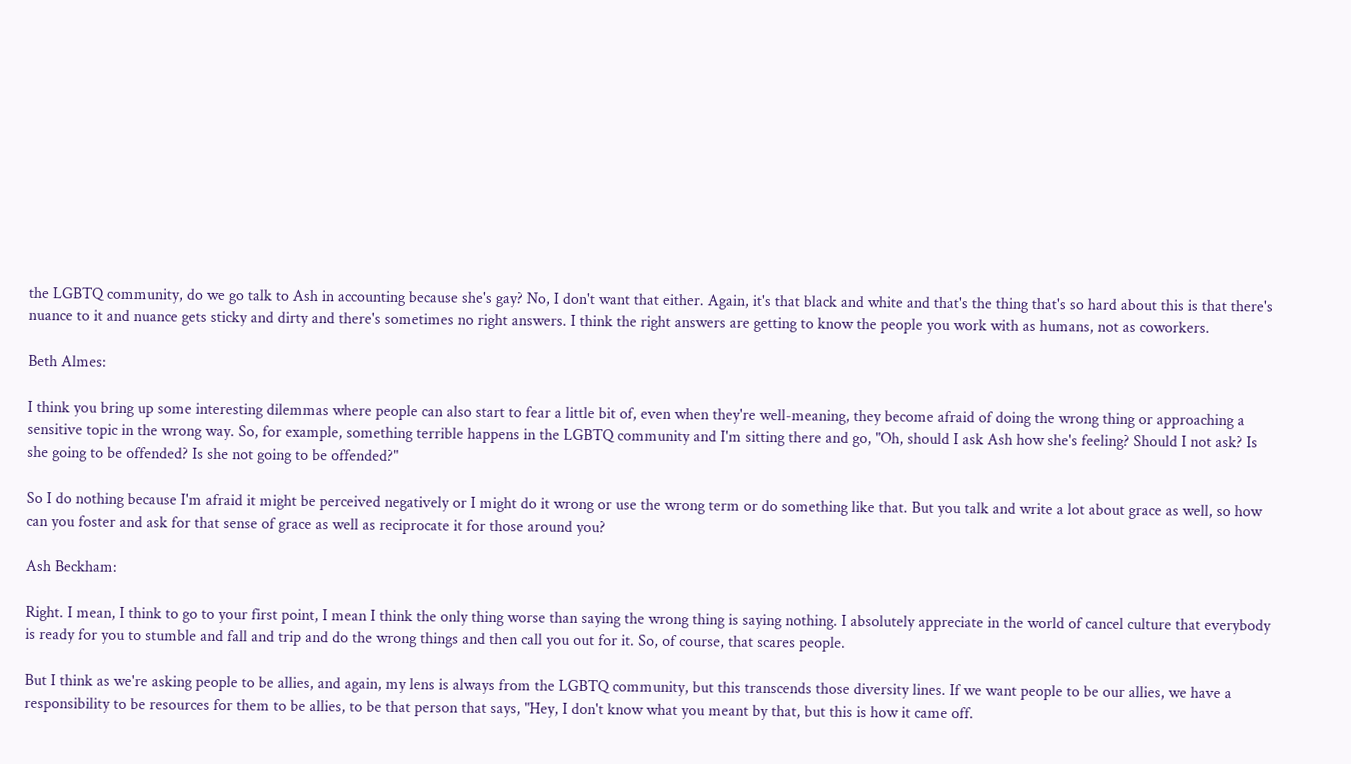the LGBTQ community, do we go talk to Ash in accounting because she's gay? No, I don't want that either. Again, it's that black and white and that's the thing that's so hard about this is that there's nuance to it and nuance gets sticky and dirty and there's sometimes no right answers. I think the right answers are getting to know the people you work with as humans, not as coworkers.

Beth Almes:

I think you bring up some interesting dilemmas where people can also start to fear a little bit of, even when they're well-meaning, they become afraid of doing the wrong thing or approaching a sensitive topic in the wrong way. So, for example, something terrible happens in the LGBTQ community and I'm sitting there and go, "Oh, should I ask Ash how she's feeling? Should I not ask? Is she going to be offended? Is she not going to be offended?"

So I do nothing because I'm afraid it might be perceived negatively or I might do it wrong or use the wrong term or do something like that. But you talk and write a lot about grace as well, so how can you foster and ask for that sense of grace as well as reciprocate it for those around you?

Ash Beckham:

Right. I mean, I think to go to your first point, I mean I think the only thing worse than saying the wrong thing is saying nothing. I absolutely appreciate in the world of cancel culture that everybody is ready for you to stumble and fall and trip and do the wrong things and then call you out for it. So, of course, that scares people.

But I think as we're asking people to be allies, and again, my lens is always from the LGBTQ community, but this transcends those diversity lines. If we want people to be our allies, we have a responsibility to be resources for them to be allies, to be that person that says, "Hey, I don't know what you meant by that, but this is how it came off.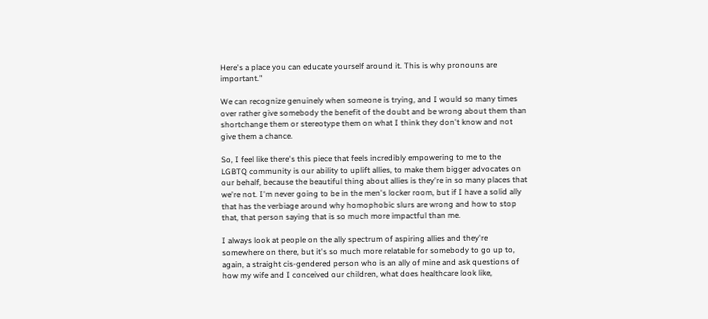Here's a place you can educate yourself around it. This is why pronouns are important."

We can recognize genuinely when someone is trying, and I would so many times over rather give somebody the benefit of the doubt and be wrong about them than shortchange them or stereotype them on what I think they don't know and not give them a chance.

So, I feel like there's this piece that feels incredibly empowering to me to the LGBTQ community is our ability to uplift allies, to make them bigger advocates on our behalf, because the beautiful thing about allies is they're in so many places that we're not. I'm never going to be in the men's locker room, but if I have a solid ally that has the verbiage around why homophobic slurs are wrong and how to stop that, that person saying that is so much more impactful than me.

I always look at people on the ally spectrum of aspiring allies and they're somewhere on there, but it's so much more relatable for somebody to go up to, again, a straight cis-gendered person who is an ally of mine and ask questions of how my wife and I conceived our children, what does healthcare look like,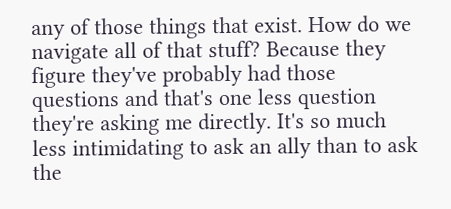any of those things that exist. How do we navigate all of that stuff? Because they figure they've probably had those questions and that's one less question they're asking me directly. It's so much less intimidating to ask an ally than to ask the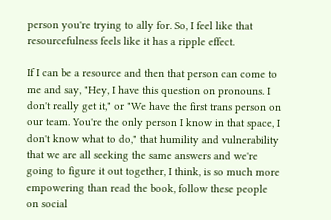person you're trying to ally for. So, I feel like that resourcefulness feels like it has a ripple effect.

If I can be a resource and then that person can come to me and say, "Hey, I have this question on pronouns. I don't really get it," or "We have the first trans person on our team. You're the only person I know in that space, I don't know what to do," that humility and vulnerability that we are all seeking the same answers and we're going to figure it out together, I think, is so much more empowering than read the book, follow these people on social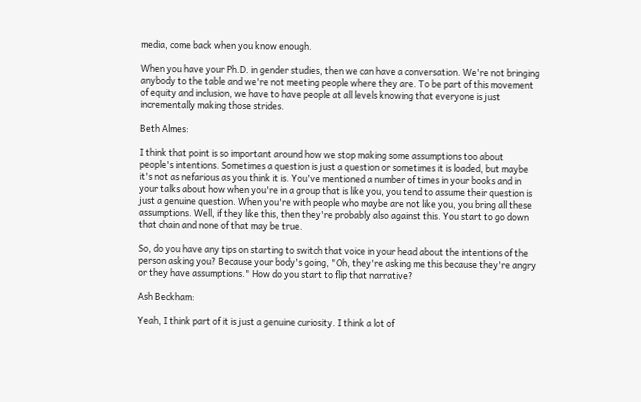media, come back when you know enough.

When you have your Ph.D. in gender studies, then we can have a conversation. We're not bringing anybody to the table and we're not meeting people where they are. To be part of this movement of equity and inclusion, we have to have people at all levels knowing that everyone is just incrementally making those strides.

Beth Almes:

I think that point is so important around how we stop making some assumptions too about people's intentions. Sometimes a question is just a question or sometimes it is loaded, but maybe it's not as nefarious as you think it is. You've mentioned a number of times in your books and in your talks about how when you're in a group that is like you, you tend to assume their question is just a genuine question. When you're with people who maybe are not like you, you bring all these assumptions. Well, if they like this, then they're probably also against this. You start to go down that chain and none of that may be true.

So, do you have any tips on starting to switch that voice in your head about the intentions of the person asking you? Because your body's going, "Oh, they're asking me this because they're angry or they have assumptions." How do you start to flip that narrative?

Ash Beckham:

Yeah, I think part of it is just a genuine curiosity. I think a lot of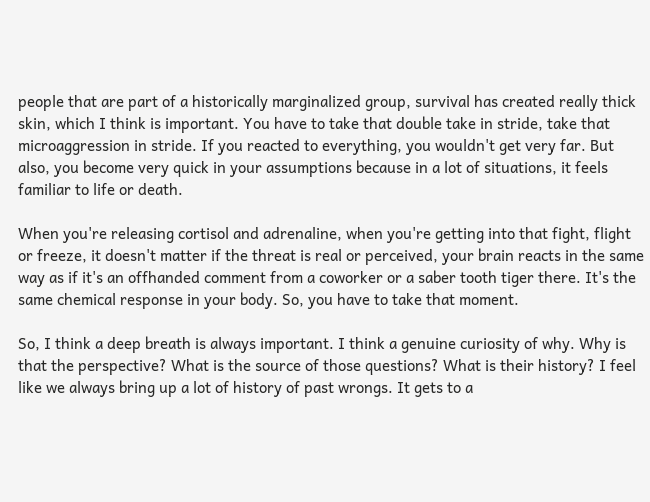people that are part of a historically marginalized group, survival has created really thick skin, which I think is important. You have to take that double take in stride, take that microaggression in stride. If you reacted to everything, you wouldn't get very far. But also, you become very quick in your assumptions because in a lot of situations, it feels familiar to life or death.

When you're releasing cortisol and adrenaline, when you're getting into that fight, flight or freeze, it doesn't matter if the threat is real or perceived, your brain reacts in the same way as if it's an offhanded comment from a coworker or a saber tooth tiger there. It's the same chemical response in your body. So, you have to take that moment.

So, I think a deep breath is always important. I think a genuine curiosity of why. Why is that the perspective? What is the source of those questions? What is their history? I feel like we always bring up a lot of history of past wrongs. It gets to a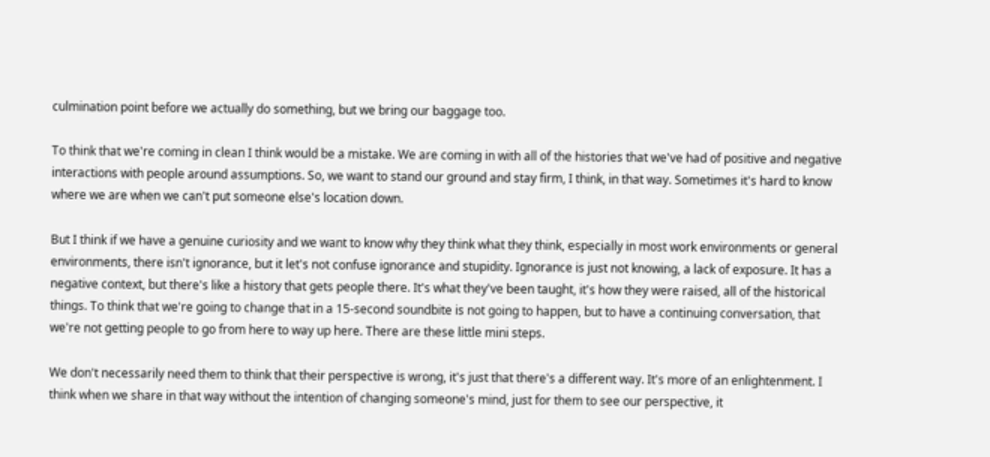culmination point before we actually do something, but we bring our baggage too.

To think that we're coming in clean I think would be a mistake. We are coming in with all of the histories that we've had of positive and negative interactions with people around assumptions. So, we want to stand our ground and stay firm, I think, in that way. Sometimes it's hard to know where we are when we can't put someone else's location down.

But I think if we have a genuine curiosity and we want to know why they think what they think, especially in most work environments or general environments, there isn't ignorance, but it let's not confuse ignorance and stupidity. Ignorance is just not knowing, a lack of exposure. It has a negative context, but there's like a history that gets people there. It's what they've been taught, it's how they were raised, all of the historical things. To think that we're going to change that in a 15-second soundbite is not going to happen, but to have a continuing conversation, that we're not getting people to go from here to way up here. There are these little mini steps.

We don't necessarily need them to think that their perspective is wrong, it's just that there's a different way. It's more of an enlightenment. I think when we share in that way without the intention of changing someone's mind, just for them to see our perspective, it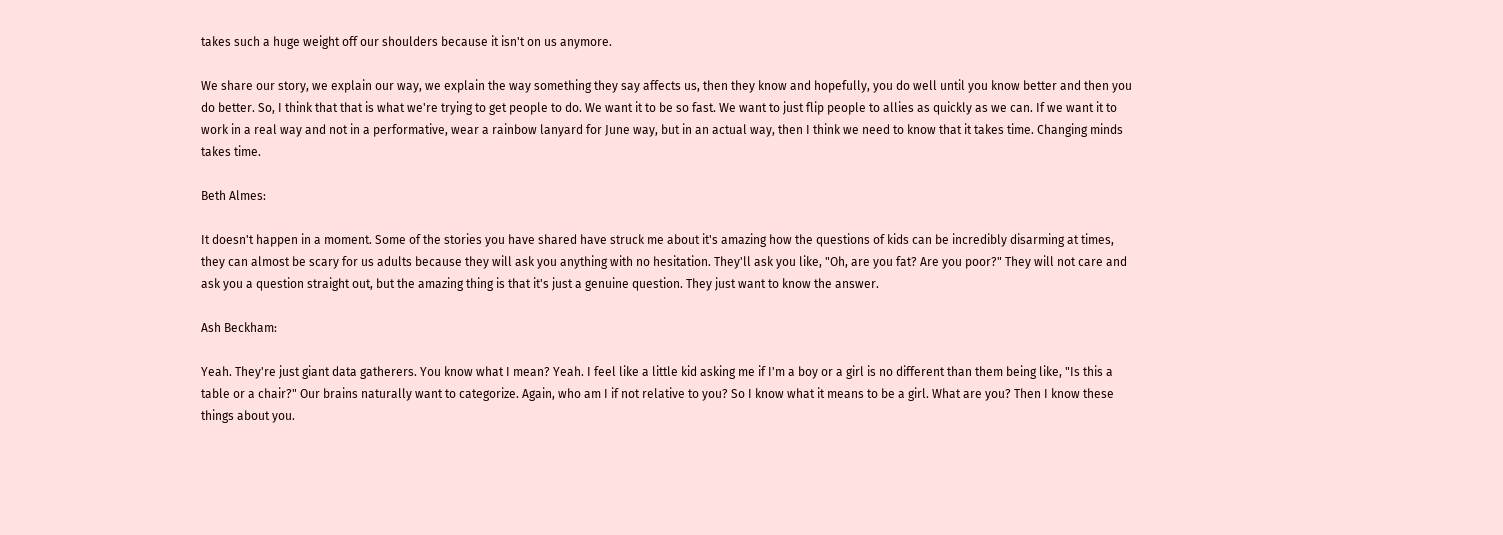takes such a huge weight off our shoulders because it isn't on us anymore.

We share our story, we explain our way, we explain the way something they say affects us, then they know and hopefully, you do well until you know better and then you do better. So, I think that that is what we're trying to get people to do. We want it to be so fast. We want to just flip people to allies as quickly as we can. If we want it to work in a real way and not in a performative, wear a rainbow lanyard for June way, but in an actual way, then I think we need to know that it takes time. Changing minds takes time.

Beth Almes:

It doesn't happen in a moment. Some of the stories you have shared have struck me about it's amazing how the questions of kids can be incredibly disarming at times, they can almost be scary for us adults because they will ask you anything with no hesitation. They'll ask you like, "Oh, are you fat? Are you poor?" They will not care and ask you a question straight out, but the amazing thing is that it's just a genuine question. They just want to know the answer.

Ash Beckham:

Yeah. They're just giant data gatherers. You know what I mean? Yeah. I feel like a little kid asking me if I'm a boy or a girl is no different than them being like, "Is this a table or a chair?" Our brains naturally want to categorize. Again, who am I if not relative to you? So I know what it means to be a girl. What are you? Then I know these things about you.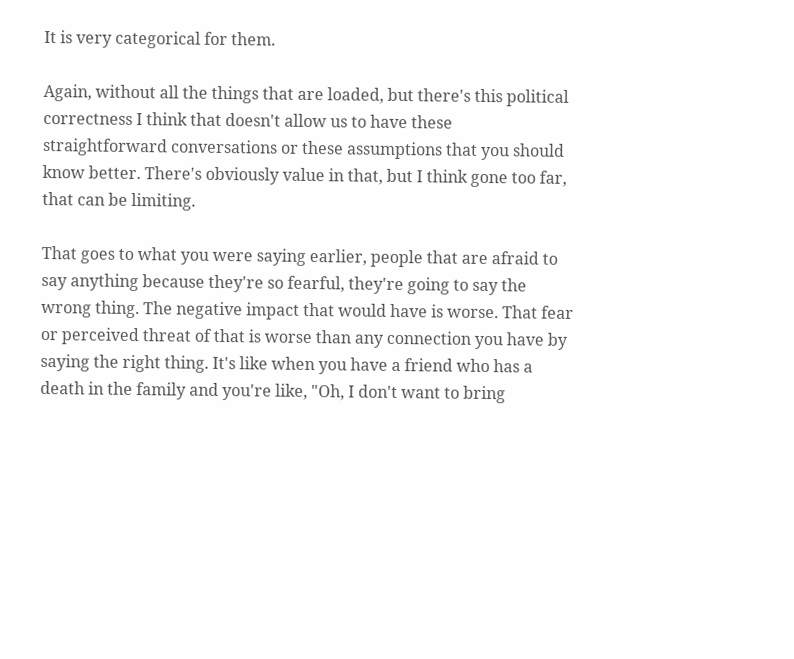It is very categorical for them.

Again, without all the things that are loaded, but there's this political correctness I think that doesn't allow us to have these straightforward conversations or these assumptions that you should know better. There's obviously value in that, but I think gone too far, that can be limiting.

That goes to what you were saying earlier, people that are afraid to say anything because they're so fearful, they're going to say the wrong thing. The negative impact that would have is worse. That fear or perceived threat of that is worse than any connection you have by saying the right thing. It's like when you have a friend who has a death in the family and you're like, "Oh, I don't want to bring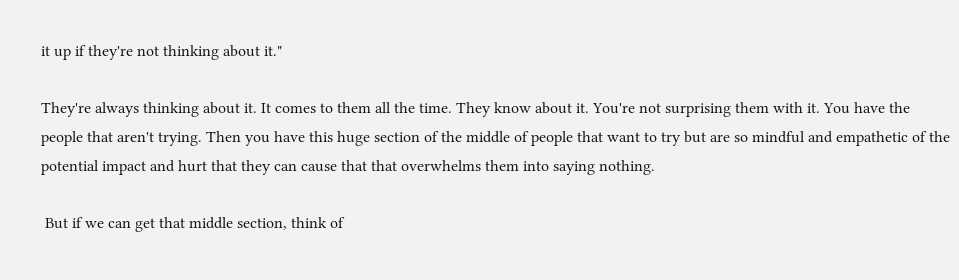it up if they're not thinking about it."

They're always thinking about it. It comes to them all the time. They know about it. You're not surprising them with it. You have the people that aren't trying. Then you have this huge section of the middle of people that want to try but are so mindful and empathetic of the potential impact and hurt that they can cause that that overwhelms them into saying nothing.

 But if we can get that middle section, think of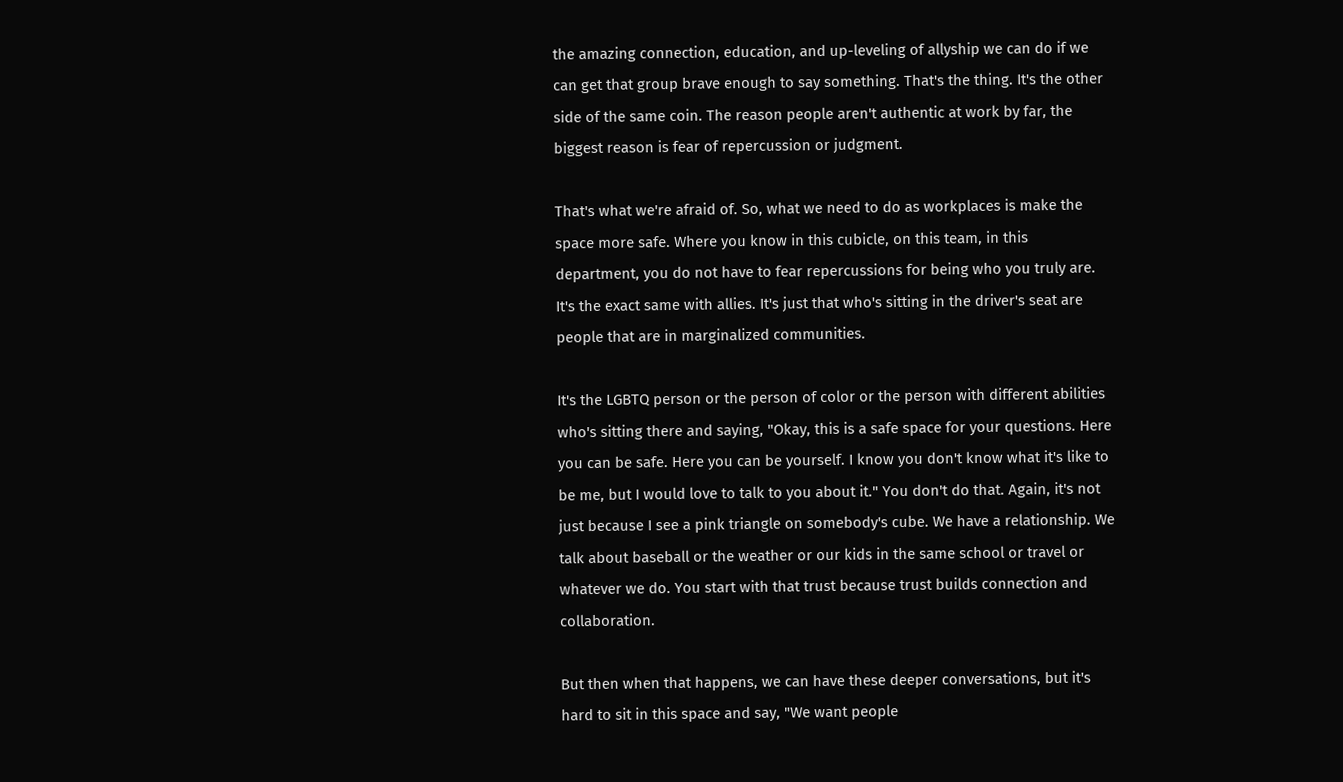the amazing connection, education, and up-leveling of allyship we can do if we can get that group brave enough to say something. That's the thing. It's the other side of the same coin. The reason people aren't authentic at work by far, the biggest reason is fear of repercussion or judgment.

That's what we're afraid of. So, what we need to do as workplaces is make the space more safe. Where you know in this cubicle, on this team, in this department, you do not have to fear repercussions for being who you truly are. It's the exact same with allies. It's just that who's sitting in the driver's seat are people that are in marginalized communities.

It's the LGBTQ person or the person of color or the person with different abilities who's sitting there and saying, "Okay, this is a safe space for your questions. Here you can be safe. Here you can be yourself. I know you don't know what it's like to be me, but I would love to talk to you about it." You don't do that. Again, it's not just because I see a pink triangle on somebody's cube. We have a relationship. We talk about baseball or the weather or our kids in the same school or travel or whatever we do. You start with that trust because trust builds connection and collaboration.

But then when that happens, we can have these deeper conversations, but it's hard to sit in this space and say, "We want people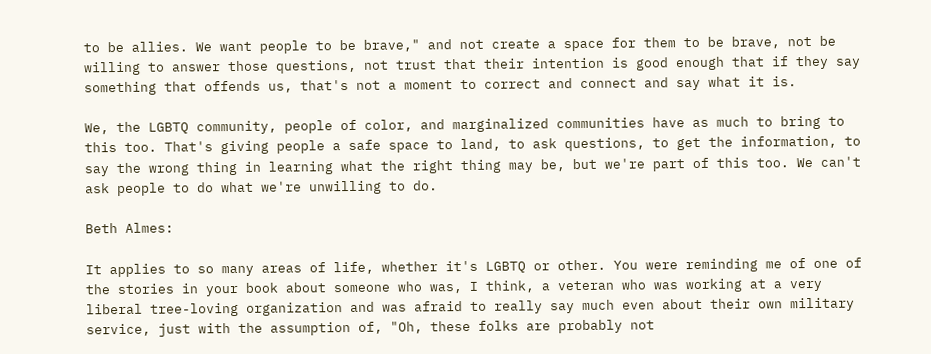to be allies. We want people to be brave," and not create a space for them to be brave, not be willing to answer those questions, not trust that their intention is good enough that if they say something that offends us, that's not a moment to correct and connect and say what it is.

We, the LGBTQ community, people of color, and marginalized communities have as much to bring to this too. That's giving people a safe space to land, to ask questions, to get the information, to say the wrong thing in learning what the right thing may be, but we're part of this too. We can't ask people to do what we're unwilling to do.

Beth Almes:

It applies to so many areas of life, whether it's LGBTQ or other. You were reminding me of one of the stories in your book about someone who was, I think, a veteran who was working at a very liberal tree-loving organization and was afraid to really say much even about their own military service, just with the assumption of, "Oh, these folks are probably not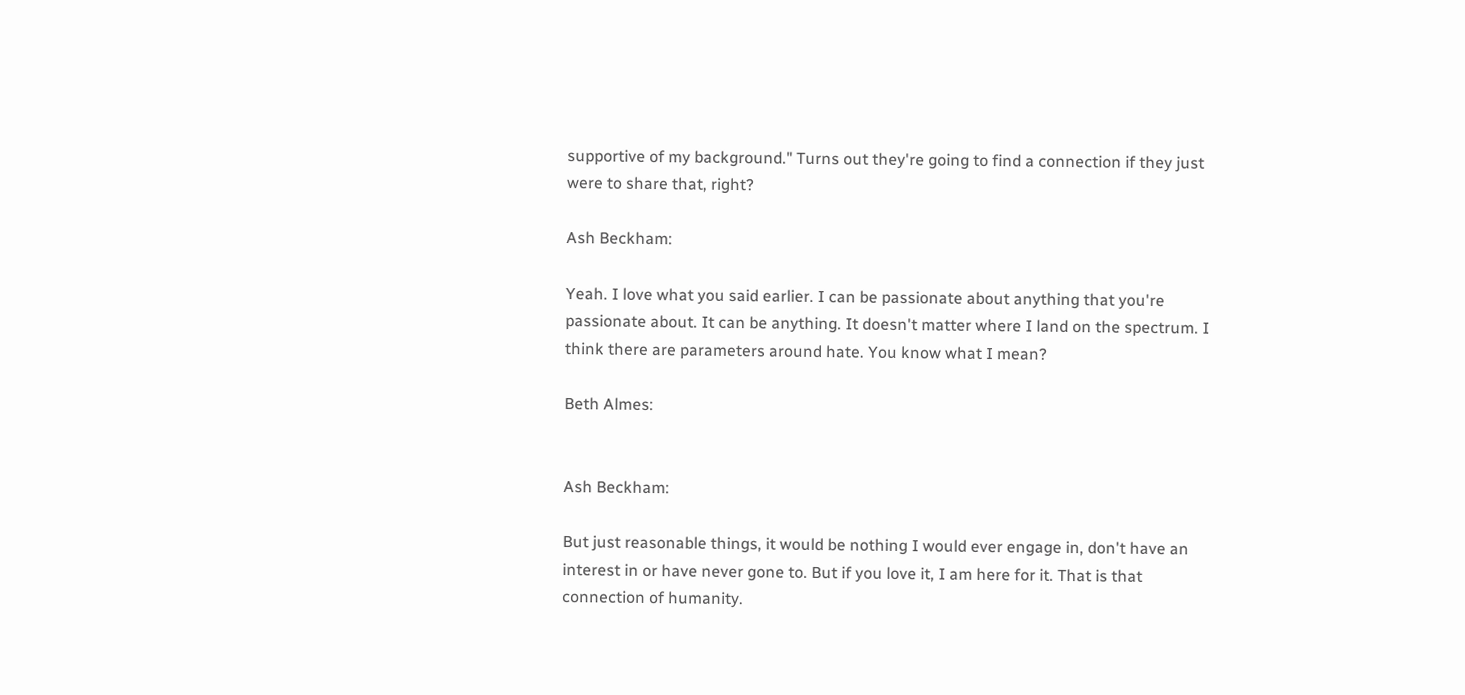supportive of my background." Turns out they're going to find a connection if they just were to share that, right?

Ash Beckham:

Yeah. I love what you said earlier. I can be passionate about anything that you're passionate about. It can be anything. It doesn't matter where I land on the spectrum. I think there are parameters around hate. You know what I mean?

Beth Almes:


Ash Beckham:

But just reasonable things, it would be nothing I would ever engage in, don't have an interest in or have never gone to. But if you love it, I am here for it. That is that connection of humanity.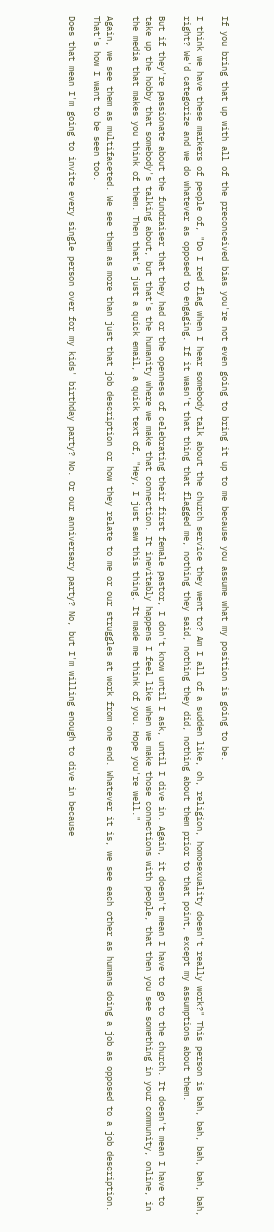If you bring that up with all of the preconceived bias you're not even going to bring it up to me because you assume what my position is going to be.

I think we have these markers of people of, "Do I red flag when I hear somebody talk about the church service they went to? Am I all of a sudden like, oh, religion, homosexuality doesn't really work?" This person is bah, bah, bah, bah, bah, right? We'd categorize and we do whatever as opposed to engaging. If it wasn't that thing that flagged me, nothing they said, nothing they did, nothing about them prior to that point, except my assumptions about them.

But if they're passionate about the fundraiser that they had or the openness of celebrating their first female pastor, I don't know until I ask, until I dive in. Again, it doesn't mean I have to go to the church. It doesn't mean I have to take up the hobby that somebody's talking about, but that's the humanity where we make that connection. It inevitably happens I feel like when we make those connections with people, that then you see something in your community, online, in the media that makes you think of them. Then that's just a quick email, a quick text of, "Hey, I just saw this thing. It made me think of you. Hope you're well."

Again, we see them as multifaceted. We see them as more than just that job description or how they relate to me or our struggles at work from one end. Whatever it is, we see each other as humans doing a job as opposed to a job description. That's how I want to be seen too.

Does that mean I'm going to invite every single person over for my kids' birthday party? No. Or our anniversary party? No, but I'm willing enough to dive in because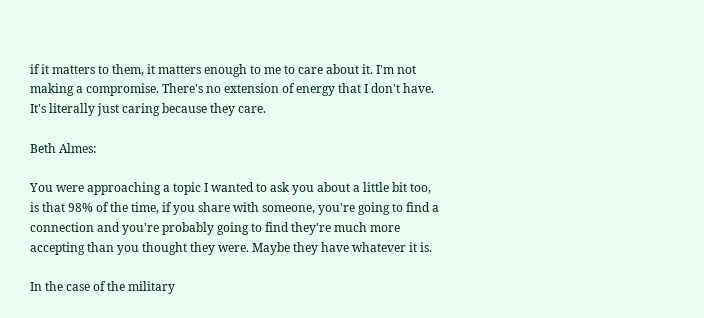if it matters to them, it matters enough to me to care about it. I'm not making a compromise. There's no extension of energy that I don't have. It's literally just caring because they care.

Beth Almes:

You were approaching a topic I wanted to ask you about a little bit too, is that 98% of the time, if you share with someone, you're going to find a connection and you're probably going to find they're much more accepting than you thought they were. Maybe they have whatever it is.

In the case of the military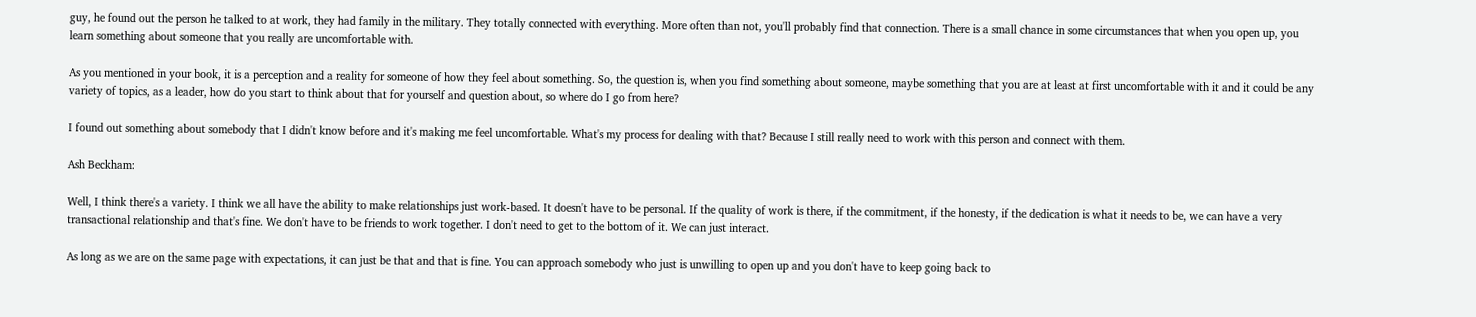guy, he found out the person he talked to at work, they had family in the military. They totally connected with everything. More often than not, you'll probably find that connection. There is a small chance in some circumstances that when you open up, you learn something about someone that you really are uncomfortable with.

As you mentioned in your book, it is a perception and a reality for someone of how they feel about something. So, the question is, when you find something about someone, maybe something that you are at least at first uncomfortable with it and it could be any variety of topics, as a leader, how do you start to think about that for yourself and question about, so where do I go from here?

I found out something about somebody that I didn't know before and it's making me feel uncomfortable. What's my process for dealing with that? Because I still really need to work with this person and connect with them.

Ash Beckham:

Well, I think there's a variety. I think we all have the ability to make relationships just work-based. It doesn't have to be personal. If the quality of work is there, if the commitment, if the honesty, if the dedication is what it needs to be, we can have a very transactional relationship and that's fine. We don't have to be friends to work together. I don't need to get to the bottom of it. We can just interact.

As long as we are on the same page with expectations, it can just be that and that is fine. You can approach somebody who just is unwilling to open up and you don't have to keep going back to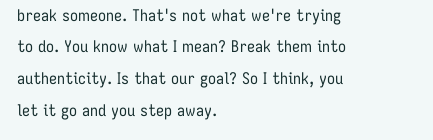break someone. That's not what we're trying to do. You know what I mean? Break them into authenticity. Is that our goal? So I think, you let it go and you step away.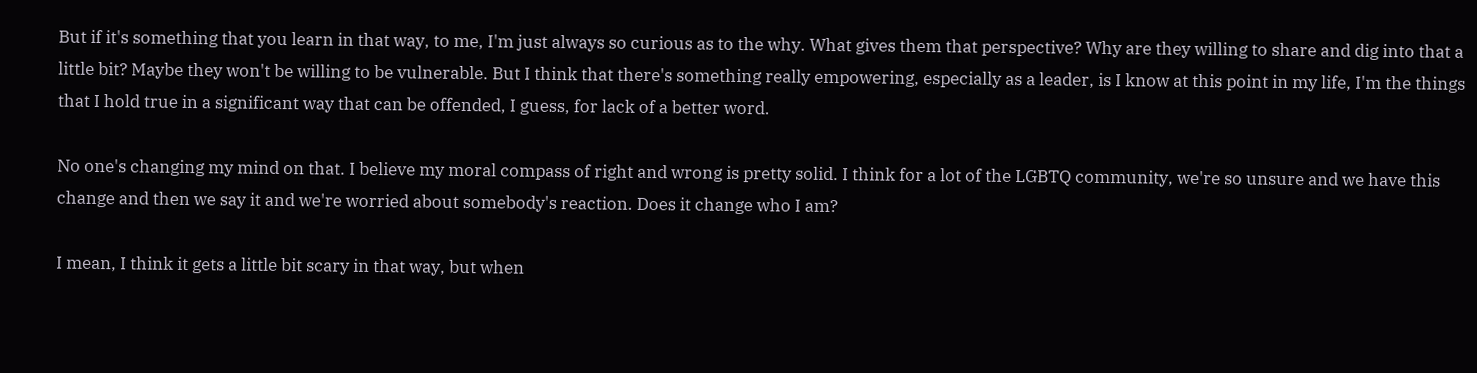But if it's something that you learn in that way, to me, I'm just always so curious as to the why. What gives them that perspective? Why are they willing to share and dig into that a little bit? Maybe they won't be willing to be vulnerable. But I think that there's something really empowering, especially as a leader, is I know at this point in my life, I'm the things that I hold true in a significant way that can be offended, I guess, for lack of a better word.

No one's changing my mind on that. I believe my moral compass of right and wrong is pretty solid. I think for a lot of the LGBTQ community, we're so unsure and we have this change and then we say it and we're worried about somebody's reaction. Does it change who I am?

I mean, I think it gets a little bit scary in that way, but when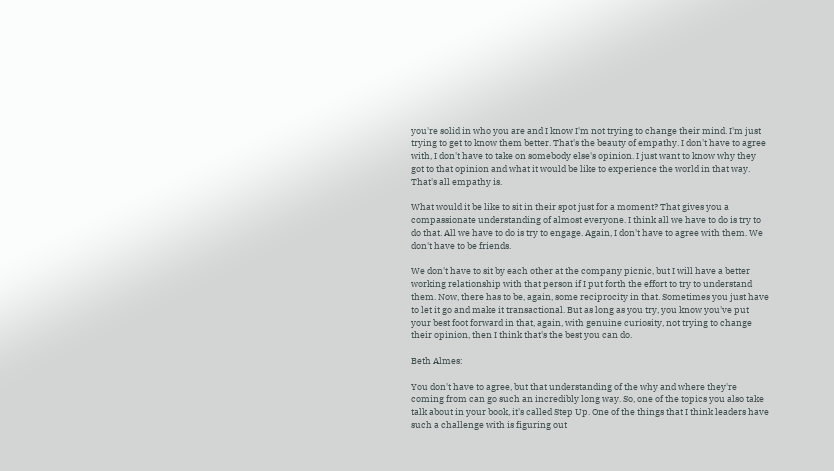you're solid in who you are and I know I'm not trying to change their mind. I'm just trying to get to know them better. That's the beauty of empathy. I don't have to agree with, I don't have to take on somebody else's opinion. I just want to know why they got to that opinion and what it would be like to experience the world in that way. That's all empathy is.

What would it be like to sit in their spot just for a moment? That gives you a compassionate understanding of almost everyone. I think all we have to do is try to do that. All we have to do is try to engage. Again, I don't have to agree with them. We don't have to be friends.

We don't have to sit by each other at the company picnic, but I will have a better working relationship with that person if I put forth the effort to try to understand them. Now, there has to be, again, some reciprocity in that. Sometimes you just have to let it go and make it transactional. But as long as you try, you know you've put your best foot forward in that, again, with genuine curiosity, not trying to change their opinion, then I think that's the best you can do.

Beth Almes:

You don't have to agree, but that understanding of the why and where they're coming from can go such an incredibly long way. So, one of the topics you also take talk about in your book, it's called Step Up. One of the things that I think leaders have such a challenge with is figuring out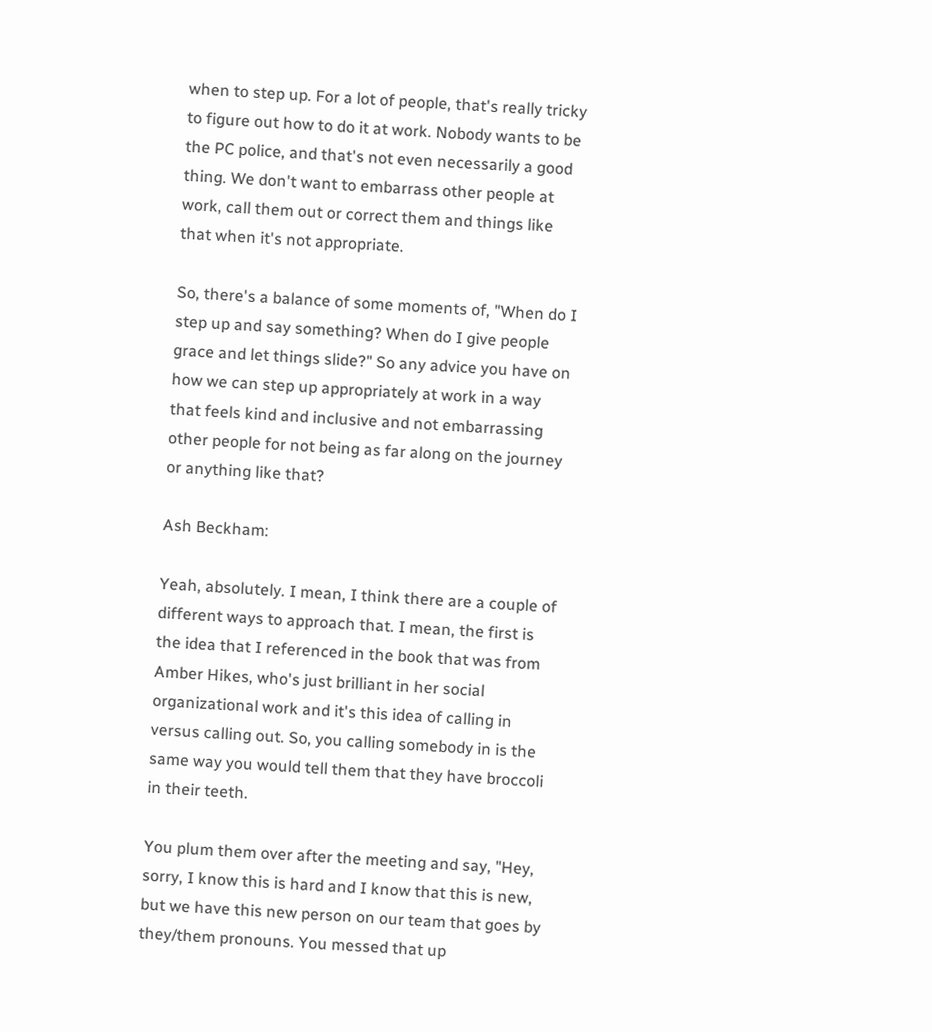when to step up. For a lot of people, that's really tricky to figure out how to do it at work. Nobody wants to be the PC police, and that's not even necessarily a good thing. We don't want to embarrass other people at work, call them out or correct them and things like that when it's not appropriate.

So, there's a balance of some moments of, "When do I step up and say something? When do I give people grace and let things slide?" So any advice you have on how we can step up appropriately at work in a way that feels kind and inclusive and not embarrassing other people for not being as far along on the journey or anything like that?

Ash Beckham:

Yeah, absolutely. I mean, I think there are a couple of different ways to approach that. I mean, the first is the idea that I referenced in the book that was from Amber Hikes, who's just brilliant in her social organizational work and it's this idea of calling in versus calling out. So, you calling somebody in is the same way you would tell them that they have broccoli in their teeth.

You plum them over after the meeting and say, "Hey, sorry, I know this is hard and I know that this is new, but we have this new person on our team that goes by they/them pronouns. You messed that up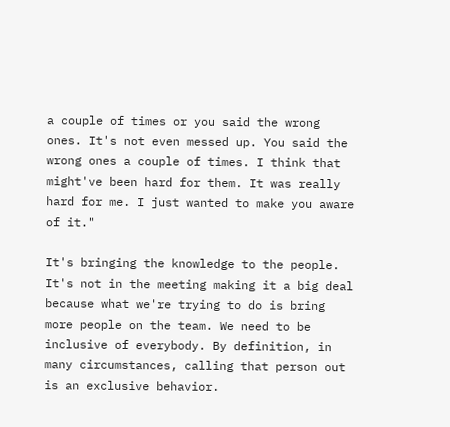a couple of times or you said the wrong ones. It's not even messed up. You said the wrong ones a couple of times. I think that might've been hard for them. It was really hard for me. I just wanted to make you aware of it."

It's bringing the knowledge to the people. It's not in the meeting making it a big deal because what we're trying to do is bring more people on the team. We need to be inclusive of everybody. By definition, in many circumstances, calling that person out is an exclusive behavior.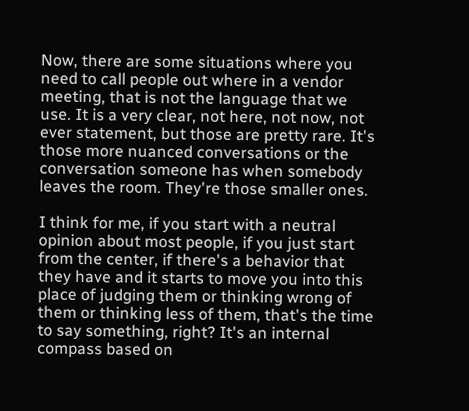Now, there are some situations where you need to call people out where in a vendor meeting, that is not the language that we use. It is a very clear, not here, not now, not ever statement, but those are pretty rare. It's those more nuanced conversations or the conversation someone has when somebody leaves the room. They're those smaller ones.

I think for me, if you start with a neutral opinion about most people, if you just start from the center, if there's a behavior that they have and it starts to move you into this place of judging them or thinking wrong of them or thinking less of them, that's the time to say something, right? It's an internal compass based on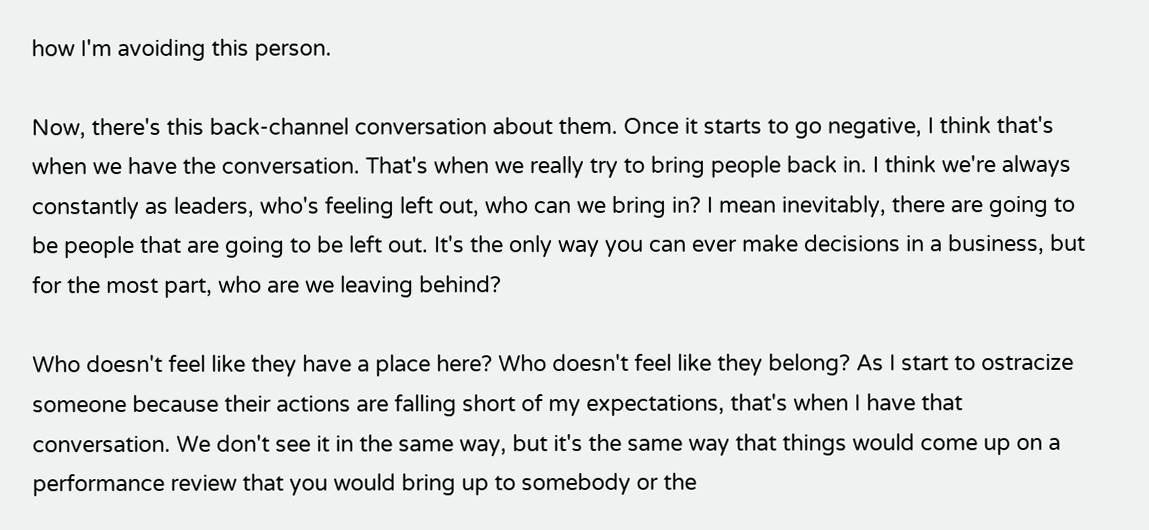how I'm avoiding this person.

Now, there's this back-channel conversation about them. Once it starts to go negative, I think that's when we have the conversation. That's when we really try to bring people back in. I think we're always constantly as leaders, who's feeling left out, who can we bring in? I mean inevitably, there are going to be people that are going to be left out. It's the only way you can ever make decisions in a business, but for the most part, who are we leaving behind?

Who doesn't feel like they have a place here? Who doesn't feel like they belong? As I start to ostracize someone because their actions are falling short of my expectations, that's when I have that conversation. We don't see it in the same way, but it's the same way that things would come up on a performance review that you would bring up to somebody or the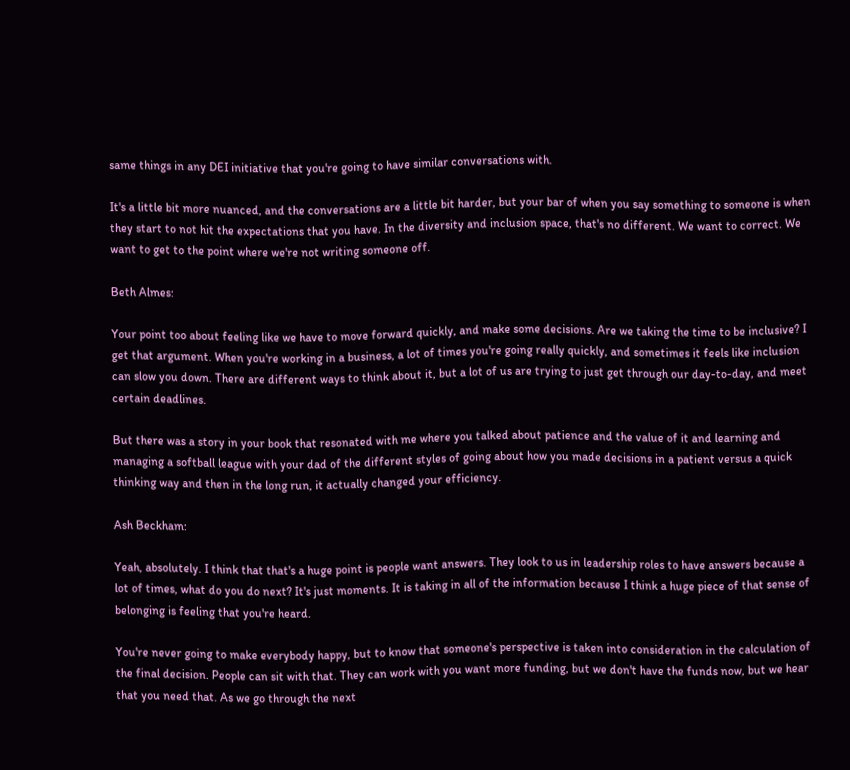same things in any DEI initiative that you're going to have similar conversations with.

It's a little bit more nuanced, and the conversations are a little bit harder, but your bar of when you say something to someone is when they start to not hit the expectations that you have. In the diversity and inclusion space, that's no different. We want to correct. We want to get to the point where we're not writing someone off.

Beth Almes:

Your point too about feeling like we have to move forward quickly, and make some decisions. Are we taking the time to be inclusive? I get that argument. When you're working in a business, a lot of times you're going really quickly, and sometimes it feels like inclusion can slow you down. There are different ways to think about it, but a lot of us are trying to just get through our day-to-day, and meet certain deadlines.

But there was a story in your book that resonated with me where you talked about patience and the value of it and learning and managing a softball league with your dad of the different styles of going about how you made decisions in a patient versus a quick thinking way and then in the long run, it actually changed your efficiency.

Ash Beckham:

Yeah, absolutely. I think that that's a huge point is people want answers. They look to us in leadership roles to have answers because a lot of times, what do you do next? It's just moments. It is taking in all of the information because I think a huge piece of that sense of belonging is feeling that you're heard.

You're never going to make everybody happy, but to know that someone's perspective is taken into consideration in the calculation of the final decision. People can sit with that. They can work with you want more funding, but we don't have the funds now, but we hear that you need that. As we go through the next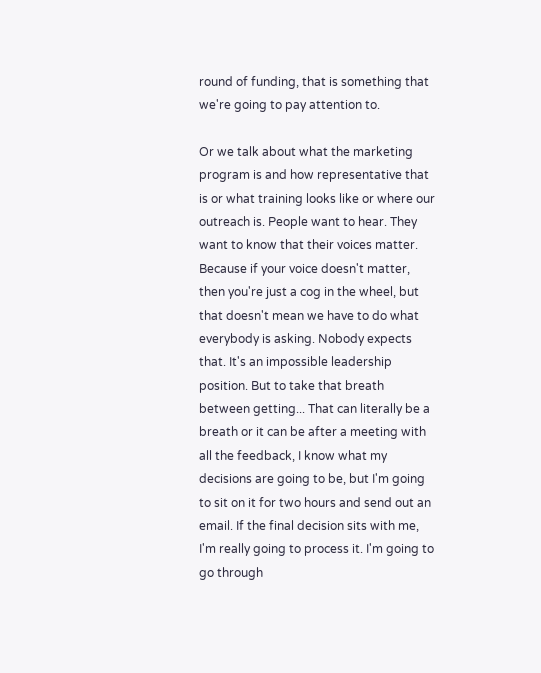round of funding, that is something that we're going to pay attention to.

Or we talk about what the marketing program is and how representative that is or what training looks like or where our outreach is. People want to hear. They want to know that their voices matter. Because if your voice doesn't matter, then you're just a cog in the wheel, but that doesn't mean we have to do what everybody is asking. Nobody expects that. It's an impossible leadership position. But to take that breath between getting... That can literally be a breath or it can be after a meeting with all the feedback, I know what my decisions are going to be, but I'm going to sit on it for two hours and send out an email. If the final decision sits with me, I'm really going to process it. I'm going to go through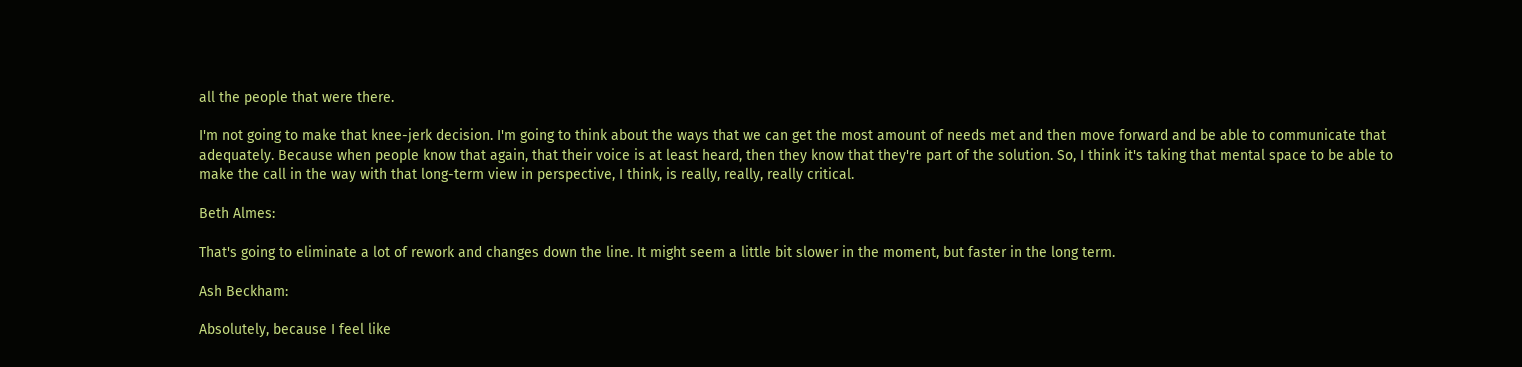all the people that were there.

I'm not going to make that knee-jerk decision. I'm going to think about the ways that we can get the most amount of needs met and then move forward and be able to communicate that adequately. Because when people know that again, that their voice is at least heard, then they know that they're part of the solution. So, I think it's taking that mental space to be able to make the call in the way with that long-term view in perspective, I think, is really, really, really critical.

Beth Almes:

That's going to eliminate a lot of rework and changes down the line. It might seem a little bit slower in the moment, but faster in the long term.

Ash Beckham:

Absolutely, because I feel like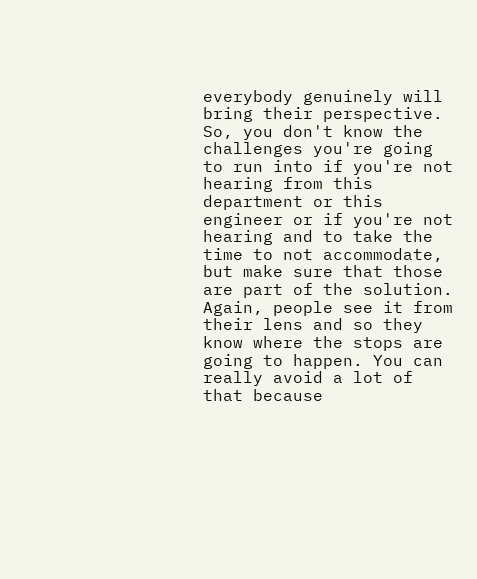everybody genuinely will bring their perspective. So, you don't know the challenges you're going to run into if you're not hearing from this department or this engineer or if you're not hearing and to take the time to not accommodate, but make sure that those are part of the solution. Again, people see it from their lens and so they know where the stops are going to happen. You can really avoid a lot of that because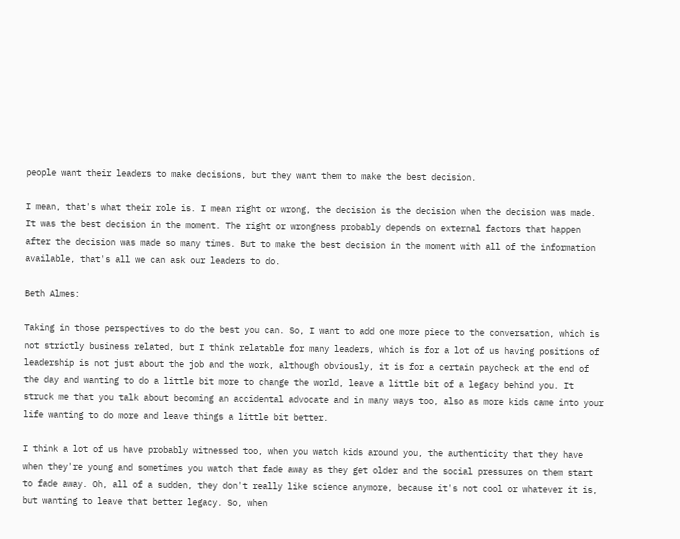people want their leaders to make decisions, but they want them to make the best decision.

I mean, that's what their role is. I mean right or wrong, the decision is the decision when the decision was made. It was the best decision in the moment. The right or wrongness probably depends on external factors that happen after the decision was made so many times. But to make the best decision in the moment with all of the information available, that's all we can ask our leaders to do.

Beth Almes:

Taking in those perspectives to do the best you can. So, I want to add one more piece to the conversation, which is not strictly business related, but I think relatable for many leaders, which is for a lot of us having positions of leadership is not just about the job and the work, although obviously, it is for a certain paycheck at the end of the day and wanting to do a little bit more to change the world, leave a little bit of a legacy behind you. It struck me that you talk about becoming an accidental advocate and in many ways too, also as more kids came into your life wanting to do more and leave things a little bit better.

I think a lot of us have probably witnessed too, when you watch kids around you, the authenticity that they have when they're young and sometimes you watch that fade away as they get older and the social pressures on them start to fade away. Oh, all of a sudden, they don't really like science anymore, because it's not cool or whatever it is, but wanting to leave that better legacy. So, when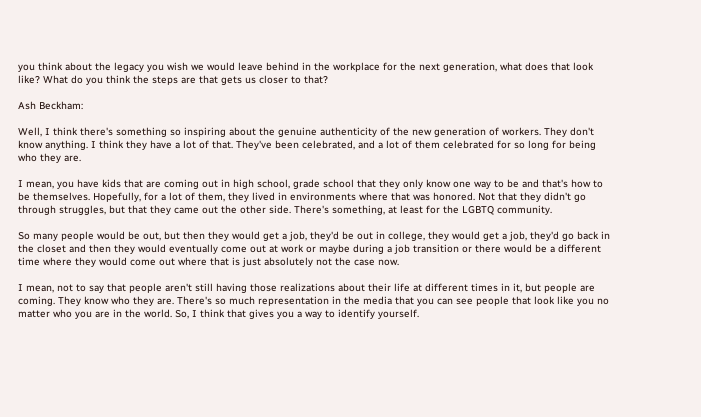you think about the legacy you wish we would leave behind in the workplace for the next generation, what does that look like? What do you think the steps are that gets us closer to that?

Ash Beckham:

Well, I think there's something so inspiring about the genuine authenticity of the new generation of workers. They don't know anything. I think they have a lot of that. They've been celebrated, and a lot of them celebrated for so long for being who they are.

I mean, you have kids that are coming out in high school, grade school that they only know one way to be and that's how to be themselves. Hopefully, for a lot of them, they lived in environments where that was honored. Not that they didn't go through struggles, but that they came out the other side. There's something, at least for the LGBTQ community.

So many people would be out, but then they would get a job, they'd be out in college, they would get a job, they'd go back in the closet and then they would eventually come out at work or maybe during a job transition or there would be a different time where they would come out where that is just absolutely not the case now.

I mean, not to say that people aren't still having those realizations about their life at different times in it, but people are coming. They know who they are. There's so much representation in the media that you can see people that look like you no matter who you are in the world. So, I think that gives you a way to identify yourself.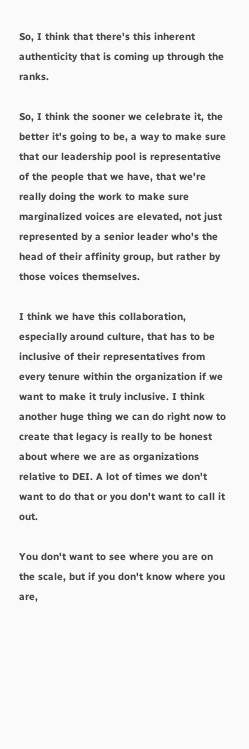So, I think that there's this inherent authenticity that is coming up through the ranks.

So, I think the sooner we celebrate it, the better it's going to be, a way to make sure that our leadership pool is representative of the people that we have, that we're really doing the work to make sure marginalized voices are elevated, not just represented by a senior leader who's the head of their affinity group, but rather by those voices themselves.

I think we have this collaboration, especially around culture, that has to be inclusive of their representatives from every tenure within the organization if we want to make it truly inclusive. I think another huge thing we can do right now to create that legacy is really to be honest about where we are as organizations relative to DEI. A lot of times we don't want to do that or you don't want to call it out.

You don't want to see where you are on the scale, but if you don't know where you are,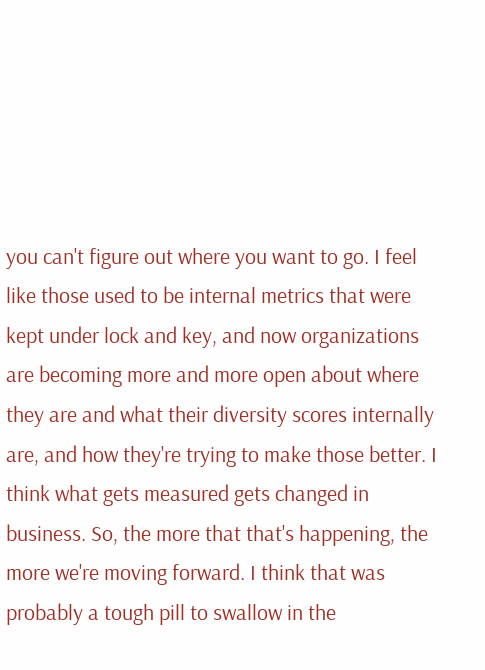you can't figure out where you want to go. I feel like those used to be internal metrics that were kept under lock and key, and now organizations are becoming more and more open about where they are and what their diversity scores internally are, and how they're trying to make those better. I think what gets measured gets changed in business. So, the more that that's happening, the more we're moving forward. I think that was probably a tough pill to swallow in the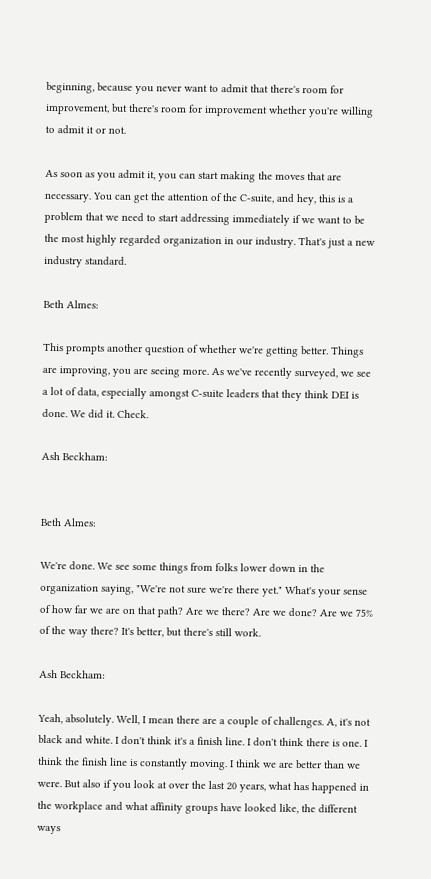beginning, because you never want to admit that there's room for improvement, but there's room for improvement whether you're willing to admit it or not.

As soon as you admit it, you can start making the moves that are necessary. You can get the attention of the C-suite, and hey, this is a problem that we need to start addressing immediately if we want to be the most highly regarded organization in our industry. That's just a new industry standard.

Beth Almes:

This prompts another question of whether we're getting better. Things are improving, you are seeing more. As we've recently surveyed, we see a lot of data, especially amongst C-suite leaders that they think DEI is done. We did it. Check.

Ash Beckham:


Beth Almes:

We're done. We see some things from folks lower down in the organization saying, "We're not sure we're there yet." What's your sense of how far we are on that path? Are we there? Are we done? Are we 75% of the way there? It's better, but there's still work.

Ash Beckham:

Yeah, absolutely. Well, I mean there are a couple of challenges. A, it's not black and white. I don't think it's a finish line. I don't think there is one. I think the finish line is constantly moving. I think we are better than we were. But also if you look at over the last 20 years, what has happened in the workplace and what affinity groups have looked like, the different ways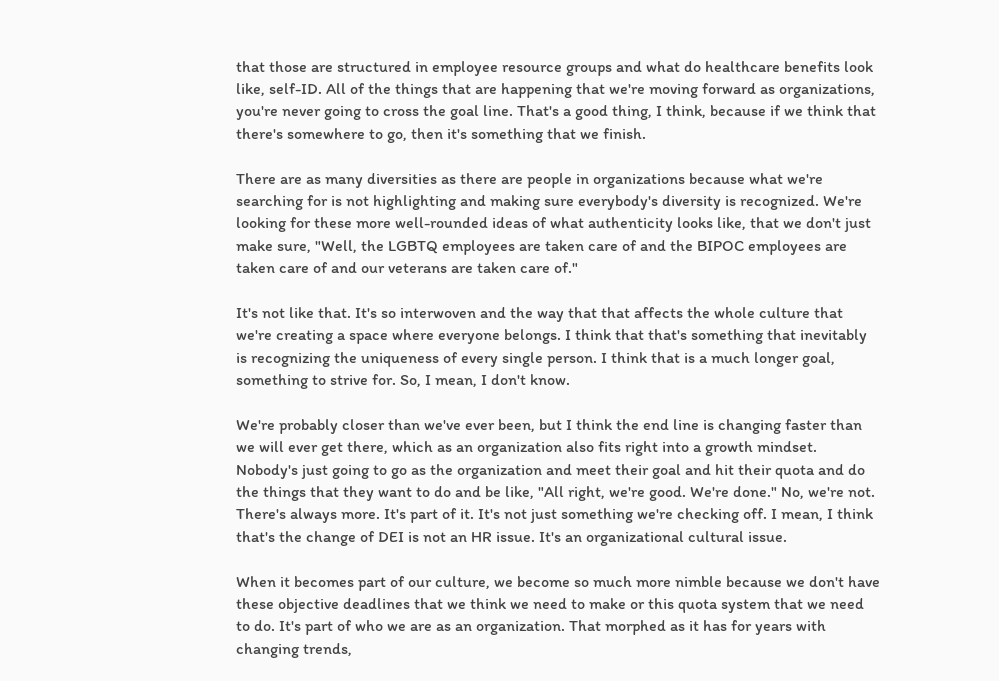that those are structured in employee resource groups and what do healthcare benefits look like, self-ID. All of the things that are happening that we're moving forward as organizations, you're never going to cross the goal line. That's a good thing, I think, because if we think that there's somewhere to go, then it's something that we finish.

There are as many diversities as there are people in organizations because what we're searching for is not highlighting and making sure everybody's diversity is recognized. We're looking for these more well-rounded ideas of what authenticity looks like, that we don't just make sure, "Well, the LGBTQ employees are taken care of and the BIPOC employees are taken care of and our veterans are taken care of."

It's not like that. It's so interwoven and the way that that affects the whole culture that we're creating a space where everyone belongs. I think that that's something that inevitably is recognizing the uniqueness of every single person. I think that is a much longer goal, something to strive for. So, I mean, I don't know.

We're probably closer than we've ever been, but I think the end line is changing faster than we will ever get there, which as an organization also fits right into a growth mindset. Nobody's just going to go as the organization and meet their goal and hit their quota and do the things that they want to do and be like, "All right, we're good. We're done." No, we're not. There's always more. It's part of it. It's not just something we're checking off. I mean, I think that's the change of DEI is not an HR issue. It's an organizational cultural issue.

When it becomes part of our culture, we become so much more nimble because we don't have these objective deadlines that we think we need to make or this quota system that we need to do. It's part of who we are as an organization. That morphed as it has for years with changing trends,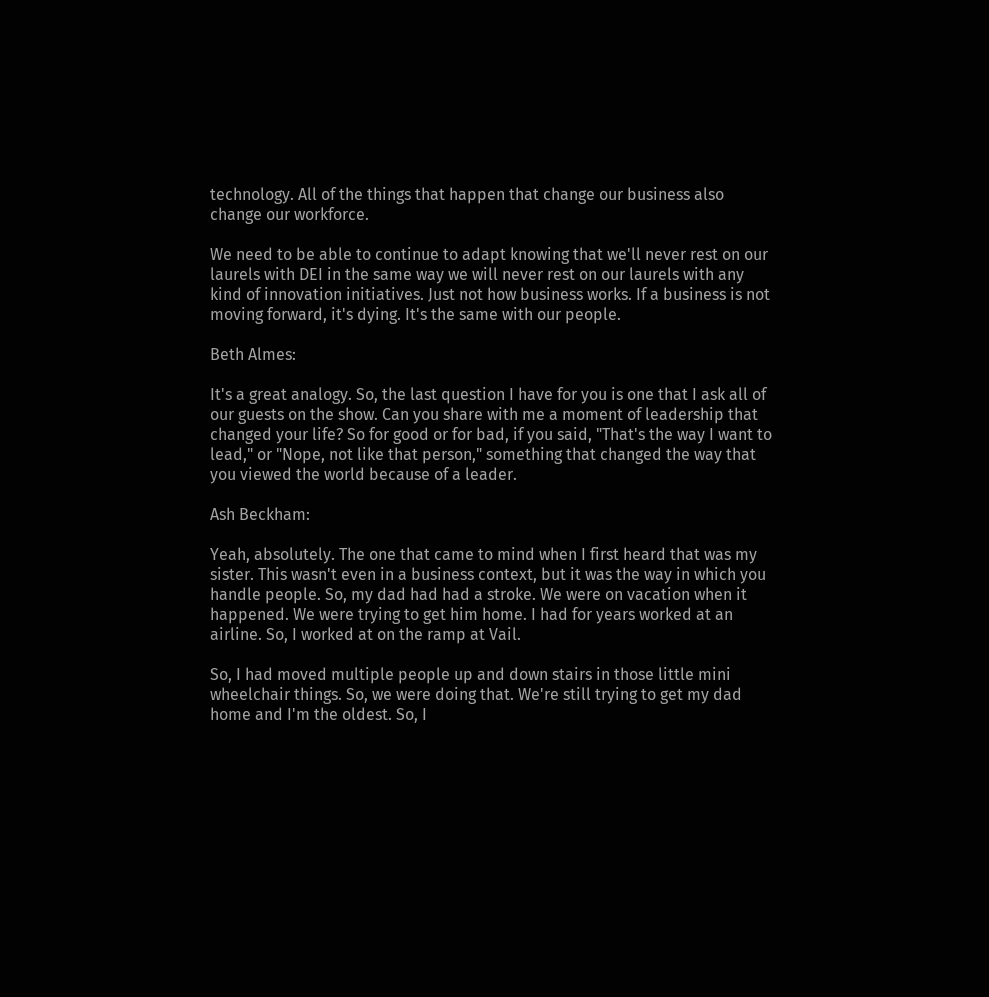technology. All of the things that happen that change our business also change our workforce.

We need to be able to continue to adapt knowing that we'll never rest on our laurels with DEI in the same way we will never rest on our laurels with any kind of innovation initiatives. Just not how business works. If a business is not moving forward, it's dying. It's the same with our people.

Beth Almes:

It's a great analogy. So, the last question I have for you is one that I ask all of our guests on the show. Can you share with me a moment of leadership that changed your life? So for good or for bad, if you said, "That's the way I want to lead," or "Nope, not like that person," something that changed the way that you viewed the world because of a leader.

Ash Beckham:

Yeah, absolutely. The one that came to mind when I first heard that was my sister. This wasn't even in a business context, but it was the way in which you handle people. So, my dad had had a stroke. We were on vacation when it happened. We were trying to get him home. I had for years worked at an airline. So, I worked at on the ramp at Vail.

So, I had moved multiple people up and down stairs in those little mini wheelchair things. So, we were doing that. We're still trying to get my dad home and I'm the oldest. So, I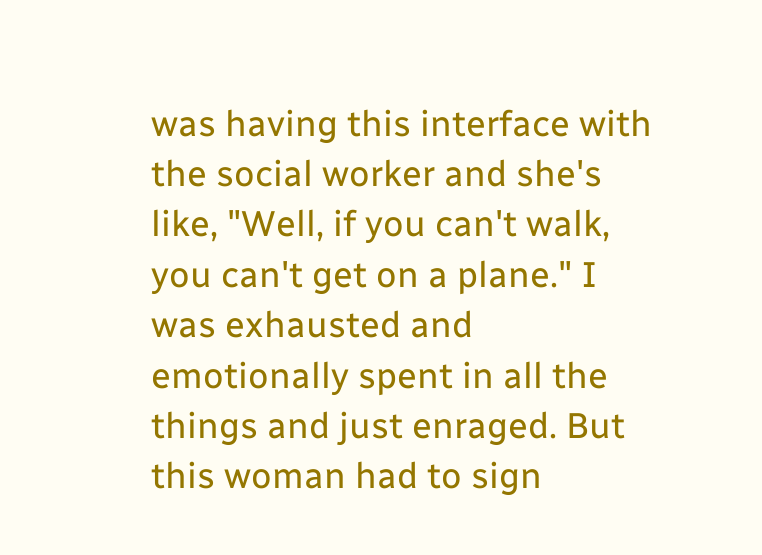was having this interface with the social worker and she's like, "Well, if you can't walk, you can't get on a plane." I was exhausted and emotionally spent in all the things and just enraged. But this woman had to sign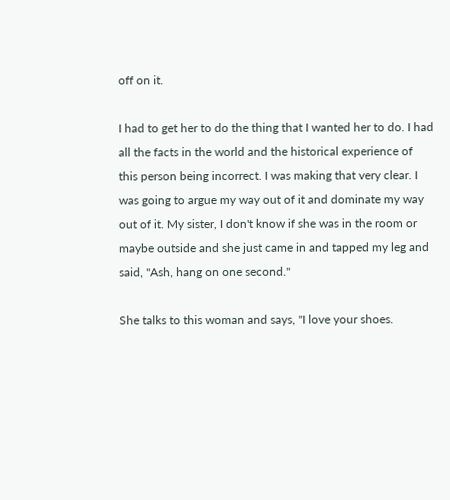off on it.

I had to get her to do the thing that I wanted her to do. I had all the facts in the world and the historical experience of this person being incorrect. I was making that very clear. I was going to argue my way out of it and dominate my way out of it. My sister, I don't know if she was in the room or maybe outside and she just came in and tapped my leg and said, "Ash, hang on one second."

She talks to this woman and says, "I love your shoes.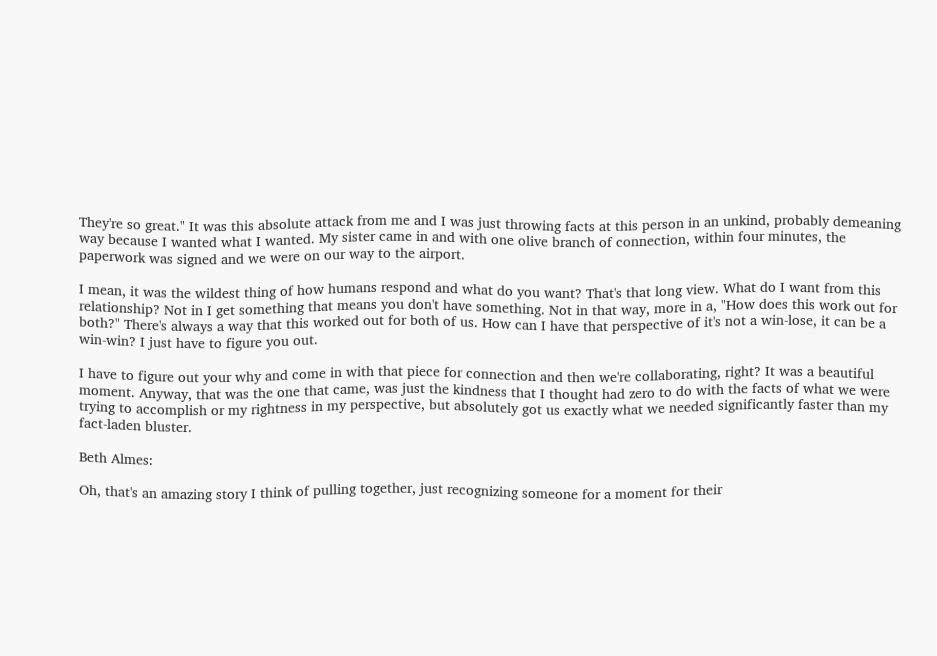They're so great." It was this absolute attack from me and I was just throwing facts at this person in an unkind, probably demeaning way because I wanted what I wanted. My sister came in and with one olive branch of connection, within four minutes, the paperwork was signed and we were on our way to the airport.

I mean, it was the wildest thing of how humans respond and what do you want? That's that long view. What do I want from this relationship? Not in I get something that means you don't have something. Not in that way, more in a, "How does this work out for both?" There's always a way that this worked out for both of us. How can I have that perspective of it's not a win-lose, it can be a win-win? I just have to figure you out.

I have to figure out your why and come in with that piece for connection and then we're collaborating, right? It was a beautiful moment. Anyway, that was the one that came, was just the kindness that I thought had zero to do with the facts of what we were trying to accomplish or my rightness in my perspective, but absolutely got us exactly what we needed significantly faster than my fact-laden bluster.

Beth Almes:

Oh, that's an amazing story I think of pulling together, just recognizing someone for a moment for their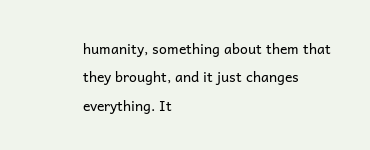humanity, something about them that they brought, and it just changes everything. It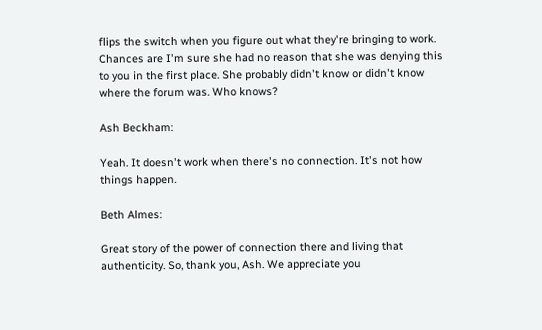flips the switch when you figure out what they're bringing to work. Chances are I'm sure she had no reason that she was denying this to you in the first place. She probably didn't know or didn't know where the forum was. Who knows?

Ash Beckham:

Yeah. It doesn't work when there's no connection. It's not how things happen.

Beth Almes:

Great story of the power of connection there and living that authenticity. So, thank you, Ash. We appreciate you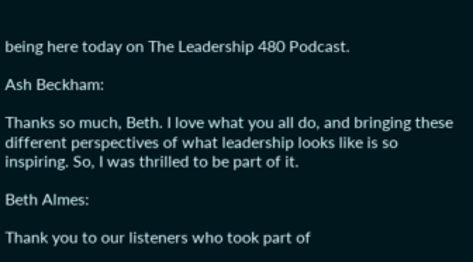being here today on The Leadership 480 Podcast.

Ash Beckham:

Thanks so much, Beth. I love what you all do, and bringing these different perspectives of what leadership looks like is so inspiring. So, I was thrilled to be part of it.

Beth Almes:

Thank you to our listeners who took part of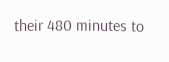their 480 minutes to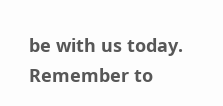be with us today. Remember to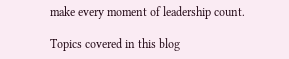make every moment of leadership count.

Topics covered in this blog